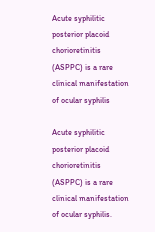Acute syphilitic posterior placoid chorioretinitis (ASPPC) is a rare clinical manifestation of ocular syphilis

Acute syphilitic posterior placoid chorioretinitis (ASPPC) is a rare clinical manifestation of ocular syphilis.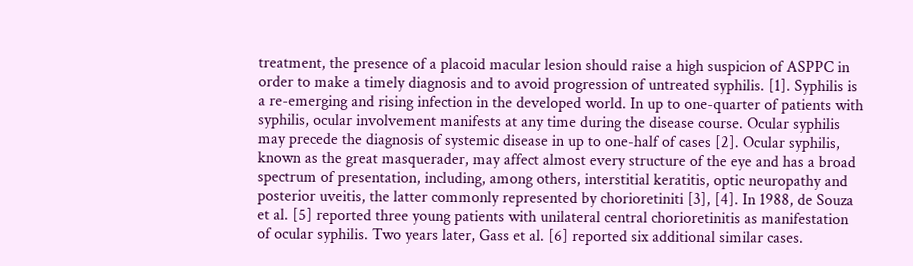treatment, the presence of a placoid macular lesion should raise a high suspicion of ASPPC in order to make a timely diagnosis and to avoid progression of untreated syphilis. [1]. Syphilis is a re-emerging and rising infection in the developed world. In up to one-quarter of patients with syphilis, ocular involvement manifests at any time during the disease course. Ocular syphilis may precede the diagnosis of systemic disease in up to one-half of cases [2]. Ocular syphilis, known as the great masquerader, may affect almost every structure of the eye and has a broad spectrum of presentation, including, among others, interstitial keratitis, optic neuropathy and posterior uveitis, the latter commonly represented by chorioretiniti [3], [4]. In 1988, de Souza et al. [5] reported three young patients with unilateral central chorioretinitis as manifestation of ocular syphilis. Two years later, Gass et al. [6] reported six additional similar cases.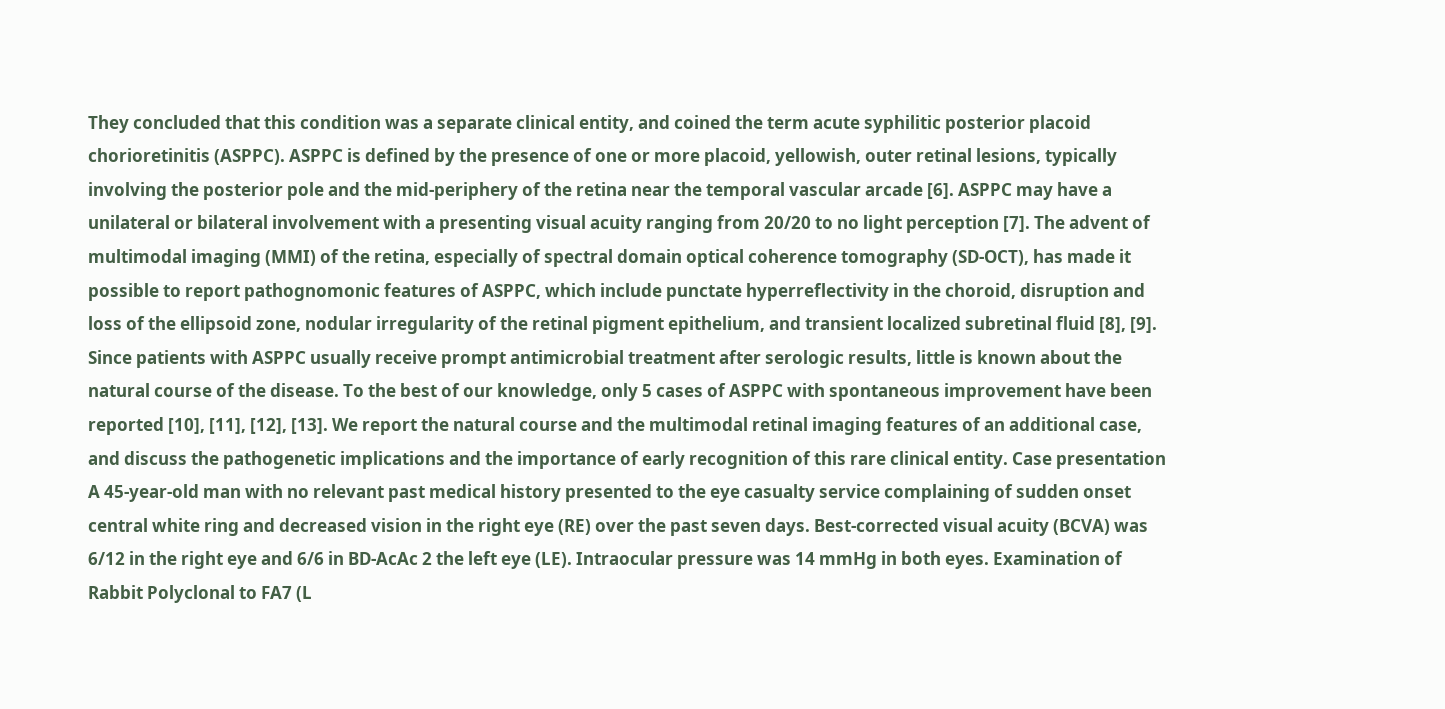They concluded that this condition was a separate clinical entity, and coined the term acute syphilitic posterior placoid chorioretinitis (ASPPC). ASPPC is defined by the presence of one or more placoid, yellowish, outer retinal lesions, typically involving the posterior pole and the mid-periphery of the retina near the temporal vascular arcade [6]. ASPPC may have a unilateral or bilateral involvement with a presenting visual acuity ranging from 20/20 to no light perception [7]. The advent of multimodal imaging (MMI) of the retina, especially of spectral domain optical coherence tomography (SD-OCT), has made it possible to report pathognomonic features of ASPPC, which include punctate hyperreflectivity in the choroid, disruption and loss of the ellipsoid zone, nodular irregularity of the retinal pigment epithelium, and transient localized subretinal fluid [8], [9]. Since patients with ASPPC usually receive prompt antimicrobial treatment after serologic results, little is known about the natural course of the disease. To the best of our knowledge, only 5 cases of ASPPC with spontaneous improvement have been reported [10], [11], [12], [13]. We report the natural course and the multimodal retinal imaging features of an additional case, and discuss the pathogenetic implications and the importance of early recognition of this rare clinical entity. Case presentation A 45-year-old man with no relevant past medical history presented to the eye casualty service complaining of sudden onset central white ring and decreased vision in the right eye (RE) over the past seven days. Best-corrected visual acuity (BCVA) was 6/12 in the right eye and 6/6 in BD-AcAc 2 the left eye (LE). Intraocular pressure was 14 mmHg in both eyes. Examination of Rabbit Polyclonal to FA7 (L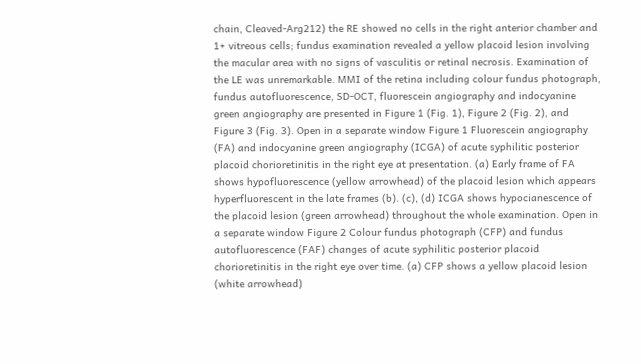chain, Cleaved-Arg212) the RE showed no cells in the right anterior chamber and 1+ vitreous cells; fundus examination revealed a yellow placoid lesion involving the macular area with no signs of vasculitis or retinal necrosis. Examination of the LE was unremarkable. MMI of the retina including colour fundus photograph, fundus autofluorescence, SD-OCT, fluorescein angiography and indocyanine green angiography are presented in Figure 1 (Fig. 1), Figure 2 (Fig. 2), and Figure 3 (Fig. 3). Open in a separate window Figure 1 Fluorescein angiography (FA) and indocyanine green angiography (ICGA) of acute syphilitic posterior placoid chorioretinitis in the right eye at presentation. (a) Early frame of FA shows hypofluorescence (yellow arrowhead) of the placoid lesion which appears hyperfluorescent in the late frames (b). (c), (d) ICGA shows hypocianescence of the placoid lesion (green arrowhead) throughout the whole examination. Open in a separate window Figure 2 Colour fundus photograph (CFP) and fundus autofluorescence (FAF) changes of acute syphilitic posterior placoid chorioretinitis in the right eye over time. (a) CFP shows a yellow placoid lesion (white arrowhead)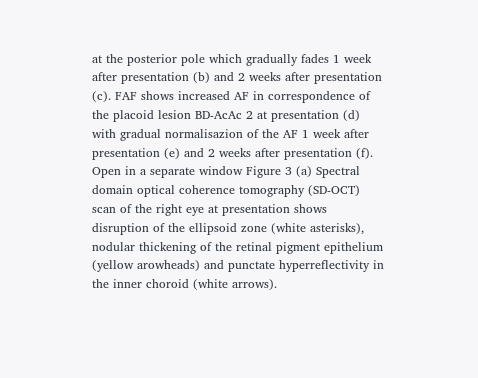at the posterior pole which gradually fades 1 week after presentation (b) and 2 weeks after presentation (c). FAF shows increased AF in correspondence of the placoid lesion BD-AcAc 2 at presentation (d) with gradual normalisazion of the AF 1 week after presentation (e) and 2 weeks after presentation (f). Open in a separate window Figure 3 (a) Spectral domain optical coherence tomography (SD-OCT) scan of the right eye at presentation shows disruption of the ellipsoid zone (white asterisks), nodular thickening of the retinal pigment epithelium (yellow arowheads) and punctate hyperreflectivity in the inner choroid (white arrows).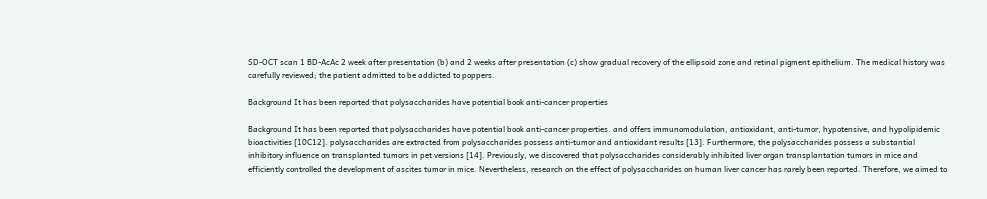SD-OCT scan 1 BD-AcAc 2 week after presentation (b) and 2 weeks after presentation (c) show gradual recovery of the ellipsoid zone and retinal pigment epithelium. The medical history was carefully reviewed; the patient admitted to be addicted to poppers.

Background It has been reported that polysaccharides have potential book anti-cancer properties

Background It has been reported that polysaccharides have potential book anti-cancer properties. and offers immunomodulation, antioxidant, anti-tumor, hypotensive, and hypolipidemic bioactivities [10C12]. polysaccharides are extracted from polysaccharides possess anti-tumor and antioxidant results [13]. Furthermore, the polysaccharides possess a substantial inhibitory influence on transplanted tumors in pet versions [14]. Previously, we discovered that polysaccharides considerably inhibited liver organ transplantation tumors in mice and efficiently controlled the development of ascites tumor in mice. Nevertheless, research on the effect of polysaccharides on human liver cancer has rarely been reported. Therefore, we aimed to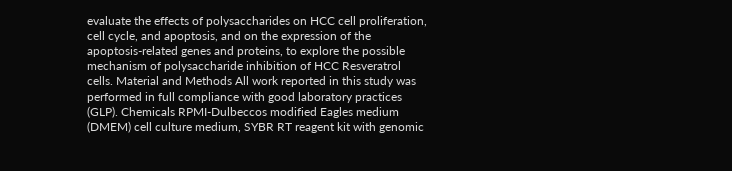evaluate the effects of polysaccharides on HCC cell proliferation, cell cycle, and apoptosis, and on the expression of the apoptosis-related genes and proteins, to explore the possible mechanism of polysaccharide inhibition of HCC Resveratrol cells. Material and Methods All work reported in this study was performed in full compliance with good laboratory practices (GLP). Chemicals RPMI-Dulbeccos modified Eagles medium (DMEM) cell culture medium, SYBR RT reagent kit with genomic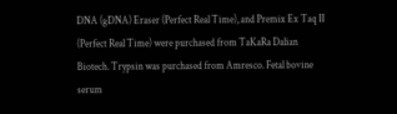DNA (gDNA) Eraser (Perfect Real Time), and Premix Ex Taq II (Perfect Real Time) were purchased from TaKaRa Dalian Biotech. Trypsin was purchased from Amresco. Fetal bovine serum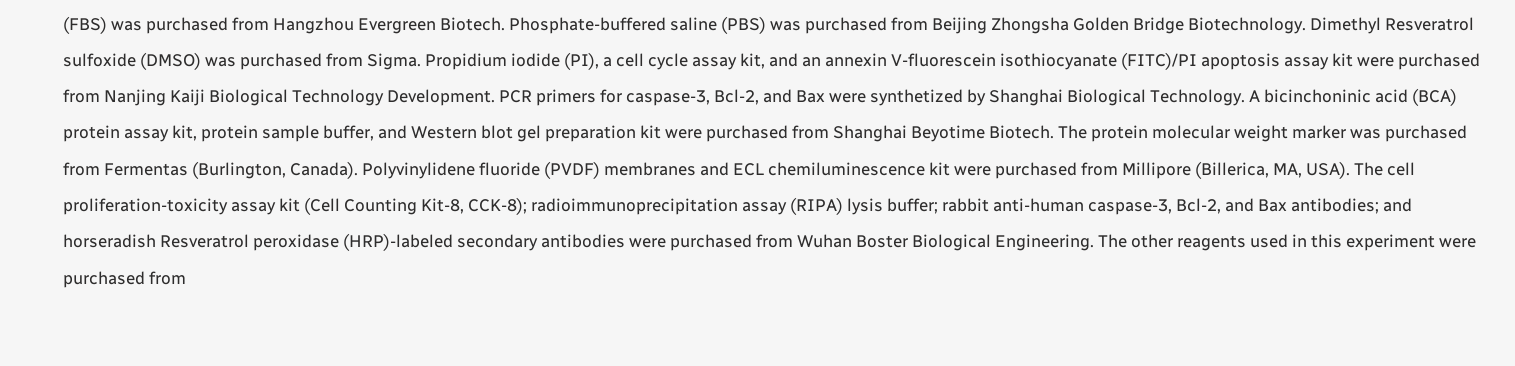(FBS) was purchased from Hangzhou Evergreen Biotech. Phosphate-buffered saline (PBS) was purchased from Beijing Zhongsha Golden Bridge Biotechnology. Dimethyl Resveratrol sulfoxide (DMSO) was purchased from Sigma. Propidium iodide (PI), a cell cycle assay kit, and an annexin V-fluorescein isothiocyanate (FITC)/PI apoptosis assay kit were purchased from Nanjing Kaiji Biological Technology Development. PCR primers for caspase-3, Bcl-2, and Bax were synthetized by Shanghai Biological Technology. A bicinchoninic acid (BCA) protein assay kit, protein sample buffer, and Western blot gel preparation kit were purchased from Shanghai Beyotime Biotech. The protein molecular weight marker was purchased from Fermentas (Burlington, Canada). Polyvinylidene fluoride (PVDF) membranes and ECL chemiluminescence kit were purchased from Millipore (Billerica, MA, USA). The cell proliferation-toxicity assay kit (Cell Counting Kit-8, CCK-8); radioimmunoprecipitation assay (RIPA) lysis buffer; rabbit anti-human caspase-3, Bcl-2, and Bax antibodies; and horseradish Resveratrol peroxidase (HRP)-labeled secondary antibodies were purchased from Wuhan Boster Biological Engineering. The other reagents used in this experiment were purchased from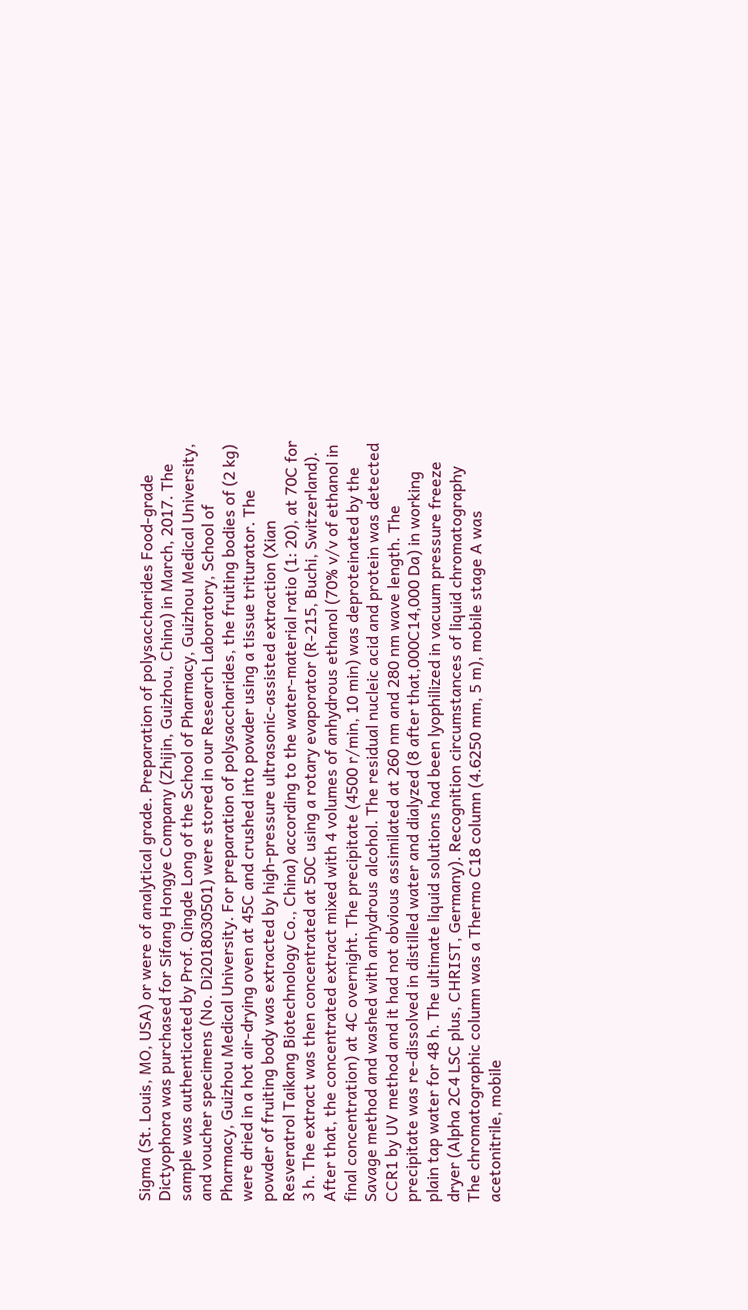Sigma (St. Louis, MO, USA) or were of analytical grade. Preparation of polysaccharides Food-grade Dictyophora was purchased for Sifang Hongye Company (Zhijin, Guizhou, China) in March, 2017. The sample was authenticated by Prof. Qingde Long of the School of Pharmacy, Guizhou Medical University, and voucher specimens (No. Di2018030501) were stored in our Research Laboratory, School of Pharmacy, Guizhou Medical University. For preparation of polysaccharides, the fruiting bodies of (2 kg) were dried in a hot air-drying oven at 45C and crushed into powder using a tissue triturator. The powder of fruiting body was extracted by high-pressure ultrasonic-assisted extraction (Xian Resveratrol Taikang Biotechnology Co., China) according to the water-material ratio (1: 20), at 70C for 3 h. The extract was then concentrated at 50C using a rotary evaporator (R-215, Buchi, Switzerland). After that, the concentrated extract mixed with 4 volumes of anhydrous ethanol (70% v/v of ethanol in final concentration) at 4C overnight. The precipitate (4500 r/min, 10 min) was deproteinated by the Savage method and washed with anhydrous alcohol. The residual nucleic acid and protein was detected CCR1 by UV method and it had not obvious assimilated at 260 nm and 280 nm wave length. The precipitate was re-dissolved in distilled water and dialyzed (8 after that,000C14,000 Da) in working plain tap water for 48 h. The ultimate liquid solutions had been lyophilized in vacuum pressure freeze dryer (Alpha 2C4 LSC plus, CHRIST, Germany). Recognition circumstances of liquid chromatography The chromatographic column was a Thermo C18 column (4.6250 mm, 5 m), mobile stage A was acetonitrile, mobile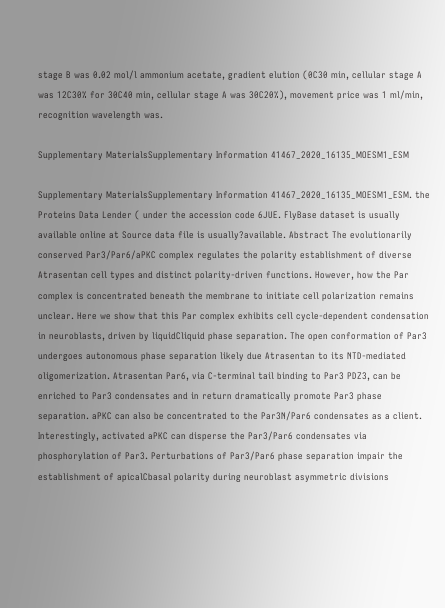stage B was 0.02 mol/l ammonium acetate, gradient elution (0C30 min, cellular stage A was 12C30% for 30C40 min, cellular stage A was 30C20%), movement price was 1 ml/min, recognition wavelength was.

Supplementary MaterialsSupplementary Information 41467_2020_16135_MOESM1_ESM

Supplementary MaterialsSupplementary Information 41467_2020_16135_MOESM1_ESM. the Proteins Data Lender ( under the accession code 6JUE. FlyBase dataset is usually available online at Source data file is usually?available. Abstract The evolutionarily conserved Par3/Par6/aPKC complex regulates the polarity establishment of diverse Atrasentan cell types and distinct polarity-driven functions. However, how the Par complex is concentrated beneath the membrane to initiate cell polarization remains unclear. Here we show that this Par complex exhibits cell cycle-dependent condensation in neuroblasts, driven by liquidCliquid phase separation. The open conformation of Par3 undergoes autonomous phase separation likely due Atrasentan to its NTD-mediated oligomerization. Atrasentan Par6, via C-terminal tail binding to Par3 PDZ3, can be enriched to Par3 condensates and in return dramatically promote Par3 phase separation. aPKC can also be concentrated to the Par3N/Par6 condensates as a client. Interestingly, activated aPKC can disperse the Par3/Par6 condensates via phosphorylation of Par3. Perturbations of Par3/Par6 phase separation impair the establishment of apicalCbasal polarity during neuroblast asymmetric divisions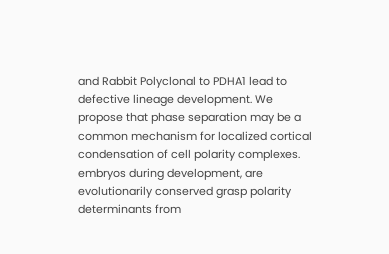and Rabbit Polyclonal to PDHA1 lead to defective lineage development. We propose that phase separation may be a common mechanism for localized cortical condensation of cell polarity complexes. embryos during development, are evolutionarily conserved grasp polarity determinants from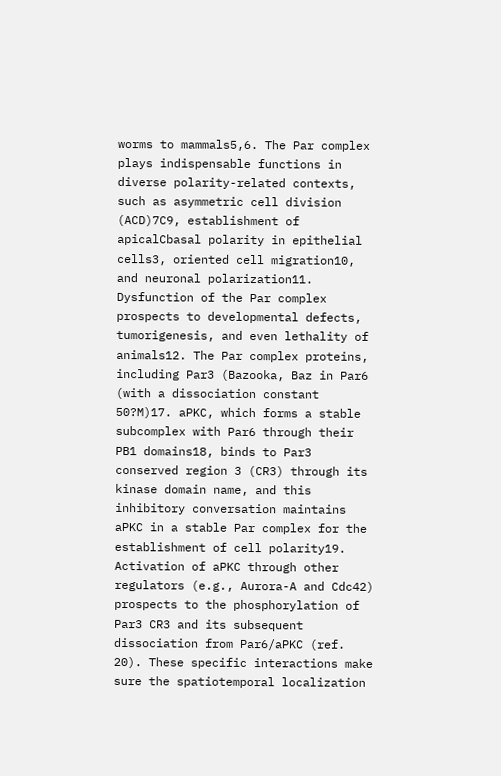worms to mammals5,6. The Par complex plays indispensable functions in diverse polarity-related contexts, such as asymmetric cell division (ACD)7C9, establishment of apicalCbasal polarity in epithelial cells3, oriented cell migration10, and neuronal polarization11. Dysfunction of the Par complex prospects to developmental defects, tumorigenesis, and even lethality of animals12. The Par complex proteins, including Par3 (Bazooka, Baz in Par6 (with a dissociation constant 50?M)17. aPKC, which forms a stable subcomplex with Par6 through their PB1 domains18, binds to Par3 conserved region 3 (CR3) through its kinase domain name, and this inhibitory conversation maintains aPKC in a stable Par complex for the establishment of cell polarity19. Activation of aPKC through other regulators (e.g., Aurora-A and Cdc42) prospects to the phosphorylation of Par3 CR3 and its subsequent dissociation from Par6/aPKC (ref. 20). These specific interactions make sure the spatiotemporal localization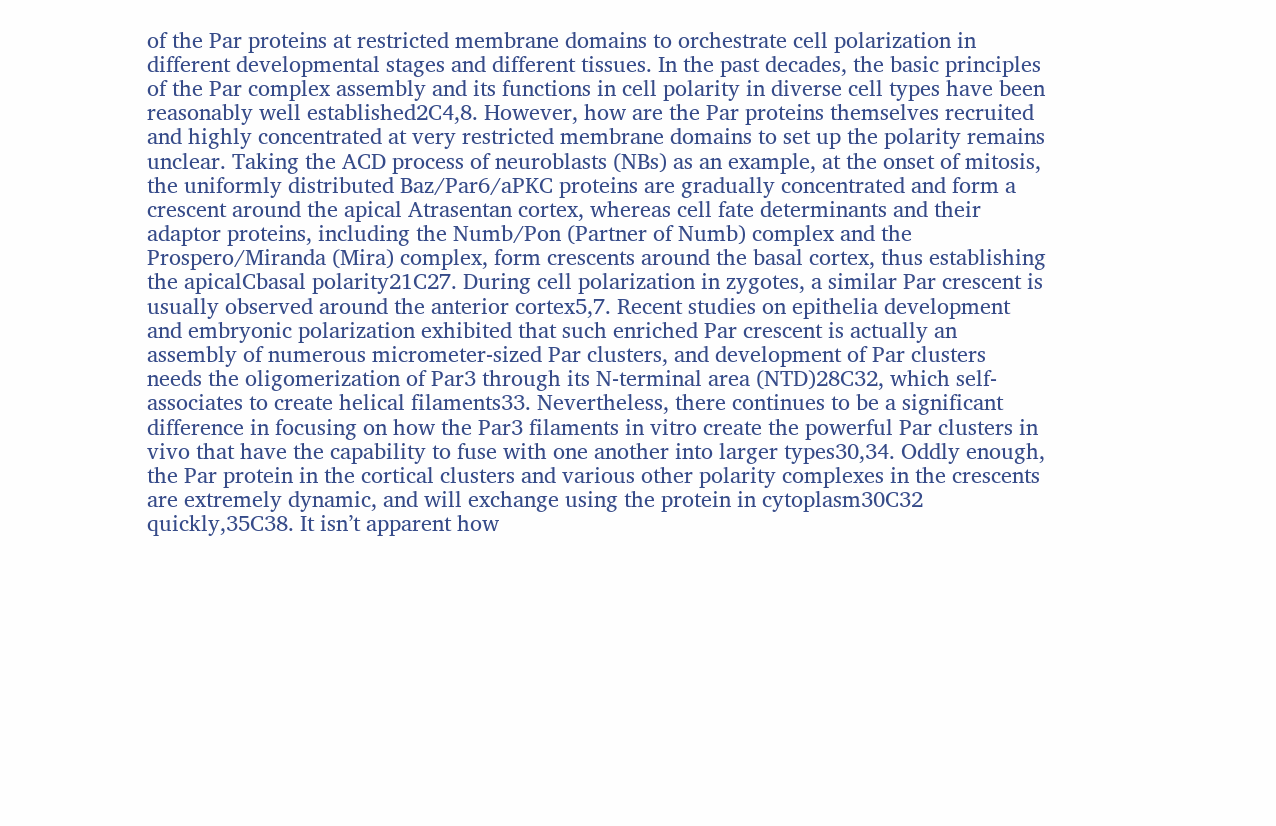of the Par proteins at restricted membrane domains to orchestrate cell polarization in different developmental stages and different tissues. In the past decades, the basic principles of the Par complex assembly and its functions in cell polarity in diverse cell types have been reasonably well established2C4,8. However, how are the Par proteins themselves recruited and highly concentrated at very restricted membrane domains to set up the polarity remains unclear. Taking the ACD process of neuroblasts (NBs) as an example, at the onset of mitosis, the uniformly distributed Baz/Par6/aPKC proteins are gradually concentrated and form a crescent around the apical Atrasentan cortex, whereas cell fate determinants and their adaptor proteins, including the Numb/Pon (Partner of Numb) complex and the Prospero/Miranda (Mira) complex, form crescents around the basal cortex, thus establishing the apicalCbasal polarity21C27. During cell polarization in zygotes, a similar Par crescent is usually observed around the anterior cortex5,7. Recent studies on epithelia development and embryonic polarization exhibited that such enriched Par crescent is actually an assembly of numerous micrometer-sized Par clusters, and development of Par clusters needs the oligomerization of Par3 through its N-terminal area (NTD)28C32, which self-associates to create helical filaments33. Nevertheless, there continues to be a significant difference in focusing on how the Par3 filaments in vitro create the powerful Par clusters in vivo that have the capability to fuse with one another into larger types30,34. Oddly enough, the Par protein in the cortical clusters and various other polarity complexes in the crescents are extremely dynamic, and will exchange using the protein in cytoplasm30C32 quickly,35C38. It isn’t apparent how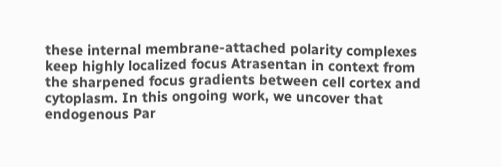these internal membrane-attached polarity complexes keep highly localized focus Atrasentan in context from the sharpened focus gradients between cell cortex and cytoplasm. In this ongoing work, we uncover that endogenous Par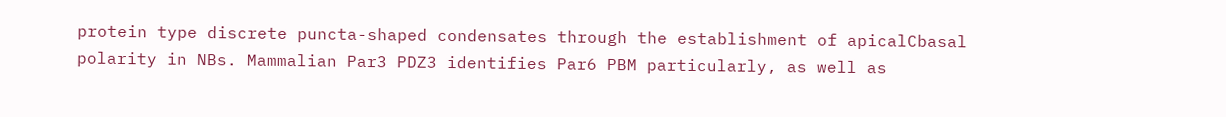protein type discrete puncta-shaped condensates through the establishment of apicalCbasal polarity in NBs. Mammalian Par3 PDZ3 identifies Par6 PBM particularly, as well as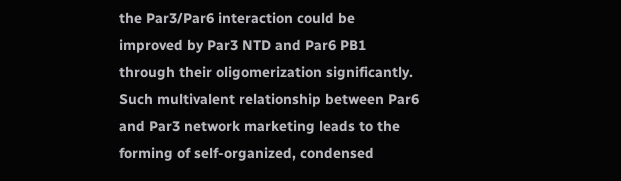the Par3/Par6 interaction could be improved by Par3 NTD and Par6 PB1 through their oligomerization significantly. Such multivalent relationship between Par6 and Par3 network marketing leads to the forming of self-organized, condensed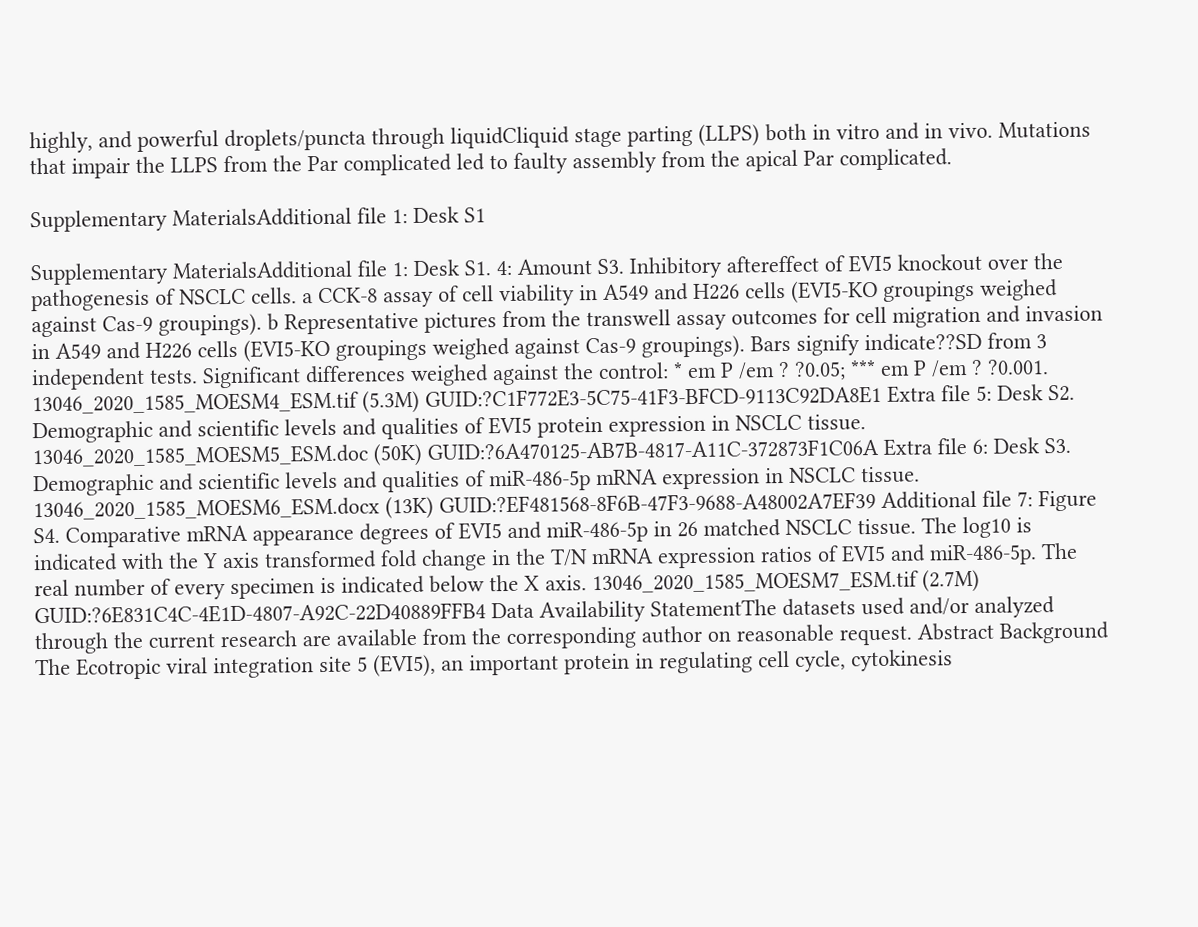highly, and powerful droplets/puncta through liquidCliquid stage parting (LLPS) both in vitro and in vivo. Mutations that impair the LLPS from the Par complicated led to faulty assembly from the apical Par complicated.

Supplementary MaterialsAdditional file 1: Desk S1

Supplementary MaterialsAdditional file 1: Desk S1. 4: Amount S3. Inhibitory aftereffect of EVI5 knockout over the pathogenesis of NSCLC cells. a CCK-8 assay of cell viability in A549 and H226 cells (EVI5-KO groupings weighed against Cas-9 groupings). b Representative pictures from the transwell assay outcomes for cell migration and invasion in A549 and H226 cells (EVI5-KO groupings weighed against Cas-9 groupings). Bars signify indicate??SD from 3 independent tests. Significant differences weighed against the control: * em P /em ? ?0.05; *** em P /em ? ?0.001. 13046_2020_1585_MOESM4_ESM.tif (5.3M) GUID:?C1F772E3-5C75-41F3-BFCD-9113C92DA8E1 Extra file 5: Desk S2. Demographic and scientific levels and qualities of EVI5 protein expression in NSCLC tissue. 13046_2020_1585_MOESM5_ESM.doc (50K) GUID:?6A470125-AB7B-4817-A11C-372873F1C06A Extra file 6: Desk S3. Demographic and scientific levels and qualities of miR-486-5p mRNA expression in NSCLC tissue. 13046_2020_1585_MOESM6_ESM.docx (13K) GUID:?EF481568-8F6B-47F3-9688-A48002A7EF39 Additional file 7: Figure S4. Comparative mRNA appearance degrees of EVI5 and miR-486-5p in 26 matched NSCLC tissue. The log10 is indicated with the Y axis transformed fold change in the T/N mRNA expression ratios of EVI5 and miR-486-5p. The real number of every specimen is indicated below the X axis. 13046_2020_1585_MOESM7_ESM.tif (2.7M) GUID:?6E831C4C-4E1D-4807-A92C-22D40889FFB4 Data Availability StatementThe datasets used and/or analyzed through the current research are available from the corresponding author on reasonable request. Abstract Background The Ecotropic viral integration site 5 (EVI5), an important protein in regulating cell cycle, cytokinesis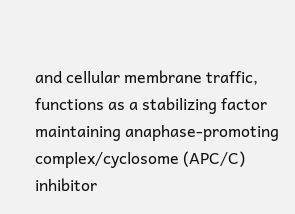and cellular membrane traffic, functions as a stabilizing factor maintaining anaphase-promoting complex/cyclosome (APC/C) inhibitor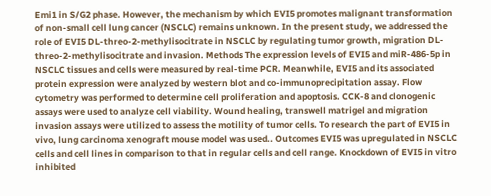Emi1 in S/G2 phase. However, the mechanism by which EVI5 promotes malignant transformation of non-small cell lung cancer (NSCLC) remains unknown. In the present study, we addressed the role of EVI5 DL-threo-2-methylisocitrate in NSCLC by regulating tumor growth, migration DL-threo-2-methylisocitrate and invasion. Methods The expression levels of EVI5 and miR-486-5p in NSCLC tissues and cells were measured by real-time PCR. Meanwhile, EVI5 and its associated protein expression were analyzed by western blot and co-immunoprecipitation assay. Flow cytometry was performed to determine cell proliferation and apoptosis. CCK-8 and clonogenic assays were used to analyze cell viability. Wound healing, transwell matrigel and migration invasion assays were utilized to assess the motility of tumor cells. To research the part of EVI5 in vivo, lung carcinoma xenograft mouse model was used.. Outcomes EVI5 was upregulated in NSCLC cells and cell lines in comparison to that in regular cells and cell range. Knockdown of EVI5 in vitro inhibited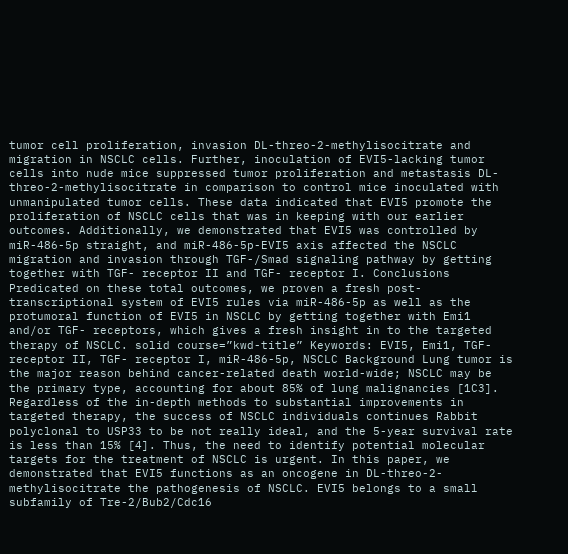tumor cell proliferation, invasion DL-threo-2-methylisocitrate and migration in NSCLC cells. Further, inoculation of EVI5-lacking tumor cells into nude mice suppressed tumor proliferation and metastasis DL-threo-2-methylisocitrate in comparison to control mice inoculated with unmanipulated tumor cells. These data indicated that EVI5 promote the proliferation of NSCLC cells that was in keeping with our earlier outcomes. Additionally, we demonstrated that EVI5 was controlled by miR-486-5p straight, and miR-486-5p-EVI5 axis affected the NSCLC migration and invasion through TGF-/Smad signaling pathway by getting together with TGF- receptor II and TGF- receptor I. Conclusions Predicated on these total outcomes, we proven a fresh post-transcriptional system of EVI5 rules via miR-486-5p as well as the protumoral function of EVI5 in NSCLC by getting together with Emi1 and/or TGF- receptors, which gives a fresh insight in to the targeted therapy of NSCLC. solid course=”kwd-title” Keywords: EVI5, Emi1, TGF- receptor II, TGF- receptor I, miR-486-5p, NSCLC Background Lung tumor is the major reason behind cancer-related death world-wide; NSCLC may be the primary type, accounting for about 85% of lung malignancies [1C3]. Regardless of the in-depth methods to substantial improvements in targeted therapy, the success of NSCLC individuals continues Rabbit polyclonal to USP33 to be not really ideal, and the 5-year survival rate is less than 15% [4]. Thus, the need to identify potential molecular targets for the treatment of NSCLC is urgent. In this paper, we demonstrated that EVI5 functions as an oncogene in DL-threo-2-methylisocitrate the pathogenesis of NSCLC. EVI5 belongs to a small subfamily of Tre-2/Bub2/Cdc16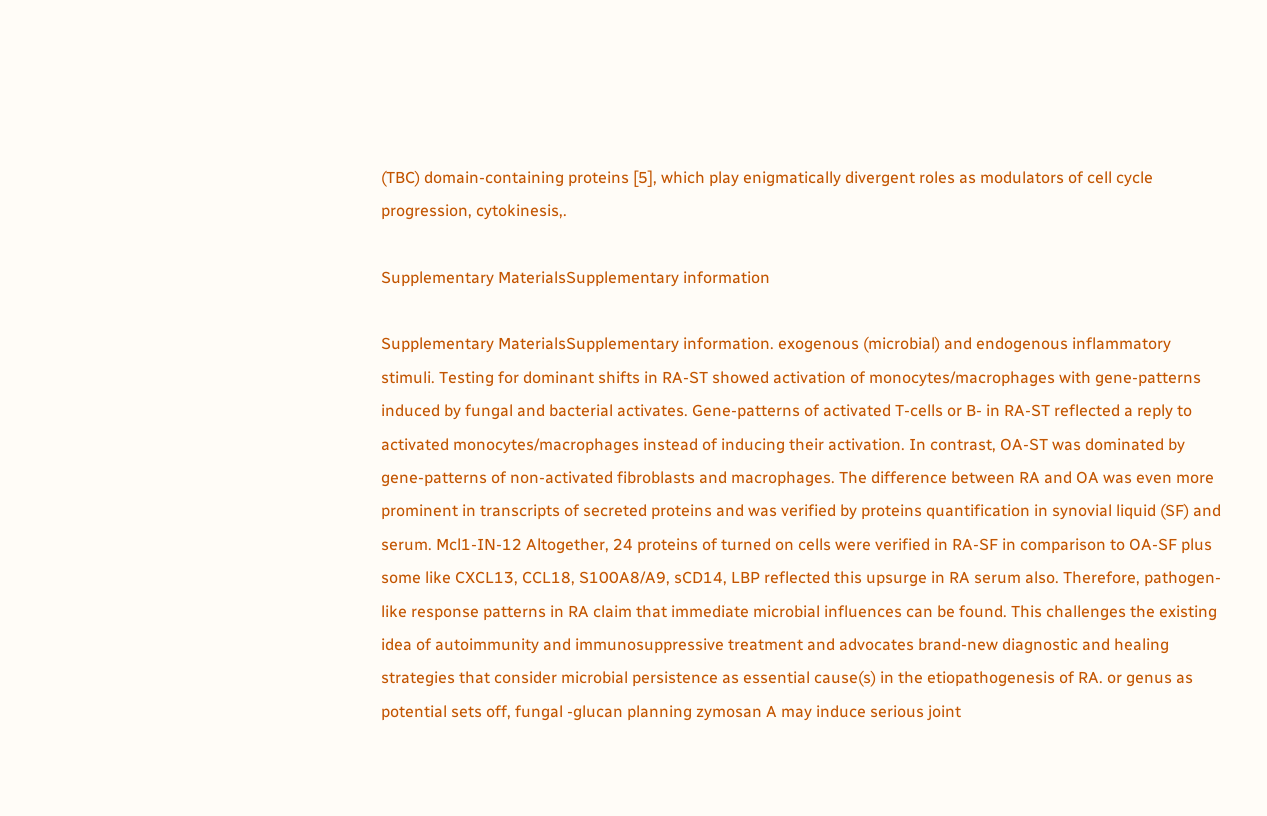(TBC) domain-containing proteins [5], which play enigmatically divergent roles as modulators of cell cycle progression, cytokinesis,.

Supplementary MaterialsSupplementary information

Supplementary MaterialsSupplementary information. exogenous (microbial) and endogenous inflammatory stimuli. Testing for dominant shifts in RA-ST showed activation of monocytes/macrophages with gene-patterns induced by fungal and bacterial activates. Gene-patterns of activated T-cells or B- in RA-ST reflected a reply to activated monocytes/macrophages instead of inducing their activation. In contrast, OA-ST was dominated by gene-patterns of non-activated fibroblasts and macrophages. The difference between RA and OA was even more prominent in transcripts of secreted proteins and was verified by proteins quantification in synovial liquid (SF) and serum. Mcl1-IN-12 Altogether, 24 proteins of turned on cells were verified in RA-SF in comparison to OA-SF plus some like CXCL13, CCL18, S100A8/A9, sCD14, LBP reflected this upsurge in RA serum also. Therefore, pathogen-like response patterns in RA claim that immediate microbial influences can be found. This challenges the existing idea of autoimmunity and immunosuppressive treatment and advocates brand-new diagnostic and healing strategies that consider microbial persistence as essential cause(s) in the etiopathogenesis of RA. or genus as potential sets off, fungal -glucan planning zymosan A may induce serious joint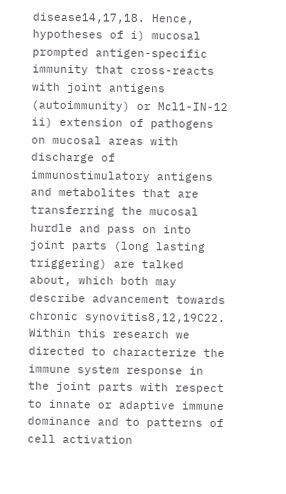disease14,17,18. Hence, hypotheses of i) mucosal prompted antigen-specific immunity that cross-reacts with joint antigens (autoimmunity) or Mcl1-IN-12 ii) extension of pathogens on mucosal areas with discharge of immunostimulatory antigens and metabolites that are transferring the mucosal hurdle and pass on into joint parts (long lasting triggering) are talked about, which both may describe advancement towards chronic synovitis8,12,19C22. Within this research we directed to characterize the immune system response in the joint parts with respect to innate or adaptive immune dominance and to patterns of cell activation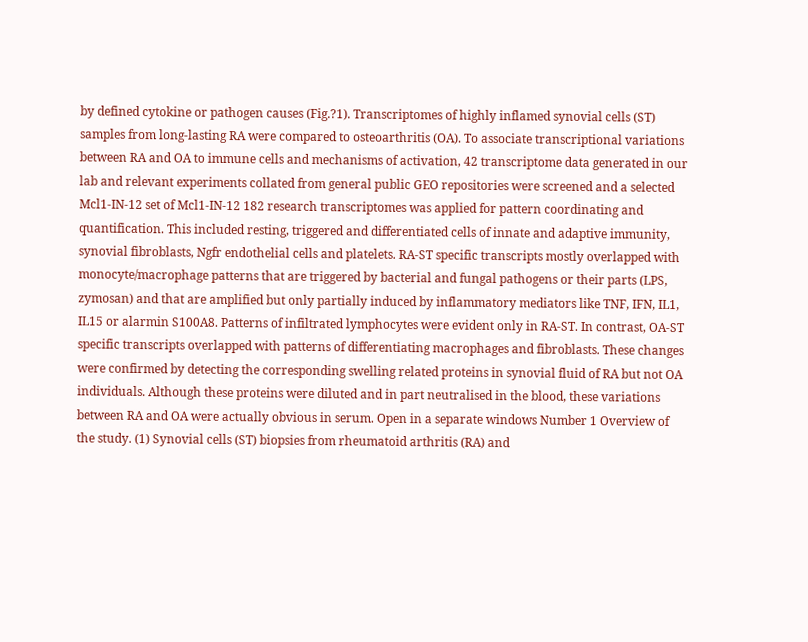by defined cytokine or pathogen causes (Fig.?1). Transcriptomes of highly inflamed synovial cells (ST) samples from long-lasting RA were compared to osteoarthritis (OA). To associate transcriptional variations between RA and OA to immune cells and mechanisms of activation, 42 transcriptome data generated in our lab and relevant experiments collated from general public GEO repositories were screened and a selected Mcl1-IN-12 set of Mcl1-IN-12 182 research transcriptomes was applied for pattern coordinating and quantification. This included resting, triggered and differentiated cells of innate and adaptive immunity, synovial fibroblasts, Ngfr endothelial cells and platelets. RA-ST specific transcripts mostly overlapped with monocyte/macrophage patterns that are triggered by bacterial and fungal pathogens or their parts (LPS, zymosan) and that are amplified but only partially induced by inflammatory mediators like TNF, IFN, IL1, IL15 or alarmin S100A8. Patterns of infiltrated lymphocytes were evident only in RA-ST. In contrast, OA-ST specific transcripts overlapped with patterns of differentiating macrophages and fibroblasts. These changes were confirmed by detecting the corresponding swelling related proteins in synovial fluid of RA but not OA individuals. Although these proteins were diluted and in part neutralised in the blood, these variations between RA and OA were actually obvious in serum. Open in a separate windows Number 1 Overview of the study. (1) Synovial cells (ST) biopsies from rheumatoid arthritis (RA) and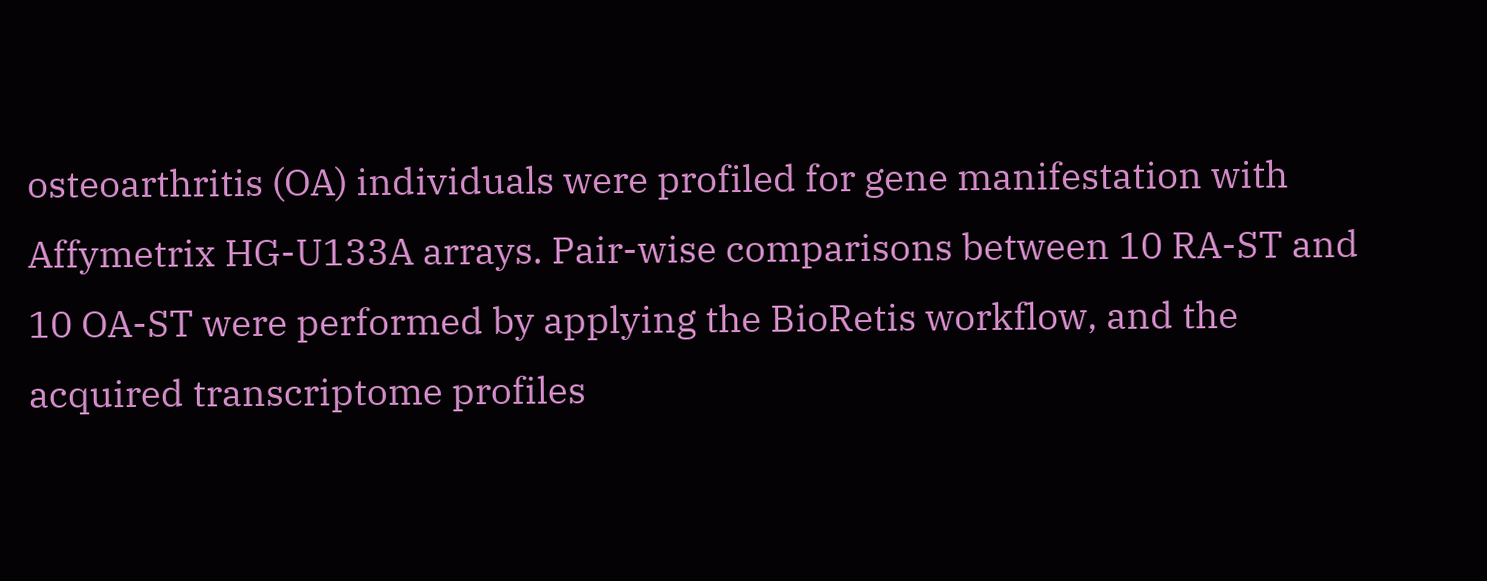osteoarthritis (OA) individuals were profiled for gene manifestation with Affymetrix HG-U133A arrays. Pair-wise comparisons between 10 RA-ST and 10 OA-ST were performed by applying the BioRetis workflow, and the acquired transcriptome profiles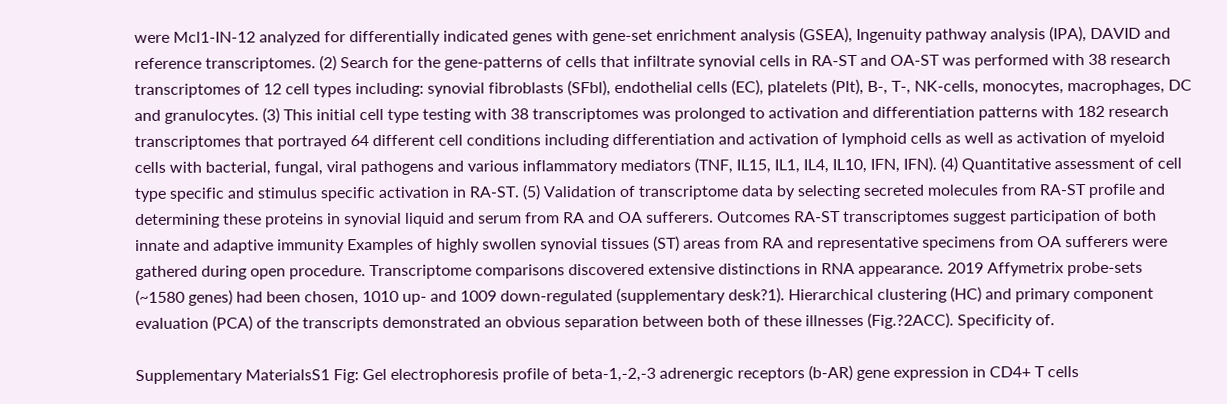were Mcl1-IN-12 analyzed for differentially indicated genes with gene-set enrichment analysis (GSEA), Ingenuity pathway analysis (IPA), DAVID and reference transcriptomes. (2) Search for the gene-patterns of cells that infiltrate synovial cells in RA-ST and OA-ST was performed with 38 research transcriptomes of 12 cell types including: synovial fibroblasts (SFbl), endothelial cells (EC), platelets (Plt), B-, T-, NK-cells, monocytes, macrophages, DC and granulocytes. (3) This initial cell type testing with 38 transcriptomes was prolonged to activation and differentiation patterns with 182 research transcriptomes that portrayed 64 different cell conditions including differentiation and activation of lymphoid cells as well as activation of myeloid cells with bacterial, fungal, viral pathogens and various inflammatory mediators (TNF, IL15, IL1, IL4, IL10, IFN, IFN). (4) Quantitative assessment of cell type specific and stimulus specific activation in RA-ST. (5) Validation of transcriptome data by selecting secreted molecules from RA-ST profile and determining these proteins in synovial liquid and serum from RA and OA sufferers. Outcomes RA-ST transcriptomes suggest participation of both innate and adaptive immunity Examples of highly swollen synovial tissues (ST) areas from RA and representative specimens from OA sufferers were gathered during open procedure. Transcriptome comparisons discovered extensive distinctions in RNA appearance. 2019 Affymetrix probe-sets (~1580 genes) had been chosen, 1010 up- and 1009 down-regulated (supplementary desk?1). Hierarchical clustering (HC) and primary component evaluation (PCA) of the transcripts demonstrated an obvious separation between both of these illnesses (Fig.?2ACC). Specificity of.

Supplementary MaterialsS1 Fig: Gel electrophoresis profile of beta-1,-2,-3 adrenergic receptors (b-AR) gene expression in CD4+ T cells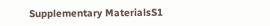Supplementary MaterialsS1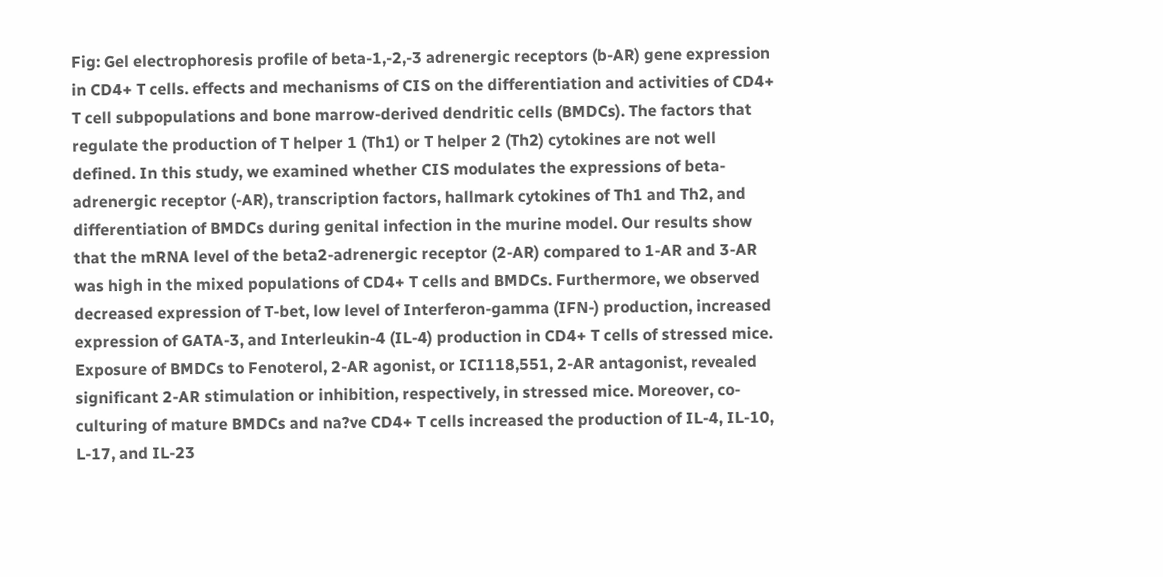Fig: Gel electrophoresis profile of beta-1,-2,-3 adrenergic receptors (b-AR) gene expression in CD4+ T cells. effects and mechanisms of CIS on the differentiation and activities of CD4+ T cell subpopulations and bone marrow-derived dendritic cells (BMDCs). The factors that regulate the production of T helper 1 (Th1) or T helper 2 (Th2) cytokines are not well defined. In this study, we examined whether CIS modulates the expressions of beta-adrenergic receptor (-AR), transcription factors, hallmark cytokines of Th1 and Th2, and differentiation of BMDCs during genital infection in the murine model. Our results show that the mRNA level of the beta2-adrenergic receptor (2-AR) compared to 1-AR and 3-AR was high in the mixed populations of CD4+ T cells and BMDCs. Furthermore, we observed decreased expression of T-bet, low level of Interferon-gamma (IFN-) production, increased expression of GATA-3, and Interleukin-4 (IL-4) production in CD4+ T cells of stressed mice. Exposure of BMDCs to Fenoterol, 2-AR agonist, or ICI118,551, 2-AR antagonist, revealed significant 2-AR stimulation or inhibition, respectively, in stressed mice. Moreover, co-culturing of mature BMDCs and na?ve CD4+ T cells increased the production of IL-4, IL-10, L-17, and IL-23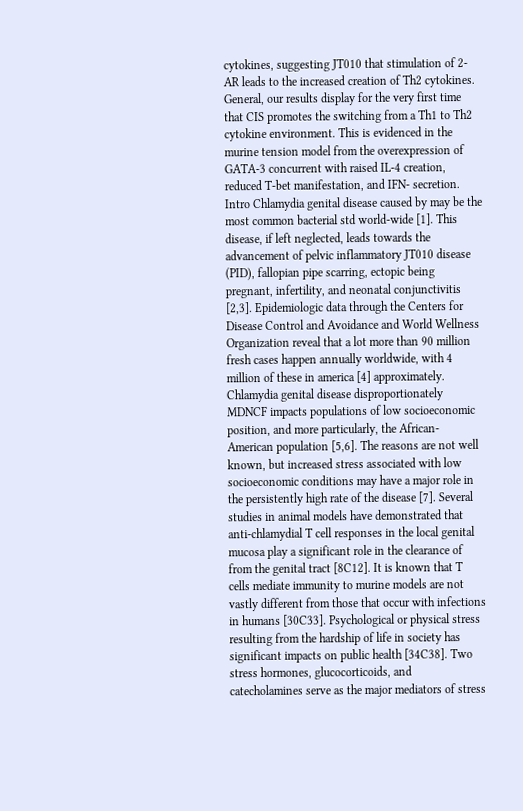cytokines, suggesting JT010 that stimulation of 2-AR leads to the increased creation of Th2 cytokines. General, our results display for the very first time that CIS promotes the switching from a Th1 to Th2 cytokine environment. This is evidenced in the murine tension model from the overexpression of GATA-3 concurrent with raised IL-4 creation, reduced T-bet manifestation, and IFN- secretion. Intro Chlamydia genital disease caused by may be the most common bacterial std world-wide [1]. This disease, if left neglected, leads towards the advancement of pelvic inflammatory JT010 disease (PID), fallopian pipe scarring, ectopic being pregnant, infertility, and neonatal conjunctivitis [2,3]. Epidemiologic data through the Centers for Disease Control and Avoidance and World Wellness Organization reveal that a lot more than 90 million fresh cases happen annually worldwide, with 4 million of these in america [4] approximately. Chlamydia genital disease disproportionately MDNCF impacts populations of low socioeconomic position, and more particularly, the African-American population [5,6]. The reasons are not well known, but increased stress associated with low socioeconomic conditions may have a major role in the persistently high rate of the disease [7]. Several studies in animal models have demonstrated that anti-chlamydial T cell responses in the local genital mucosa play a significant role in the clearance of from the genital tract [8C12]. It is known that T cells mediate immunity to murine models are not vastly different from those that occur with infections in humans [30C33]. Psychological or physical stress resulting from the hardship of life in society has significant impacts on public health [34C38]. Two stress hormones, glucocorticoids, and catecholamines serve as the major mediators of stress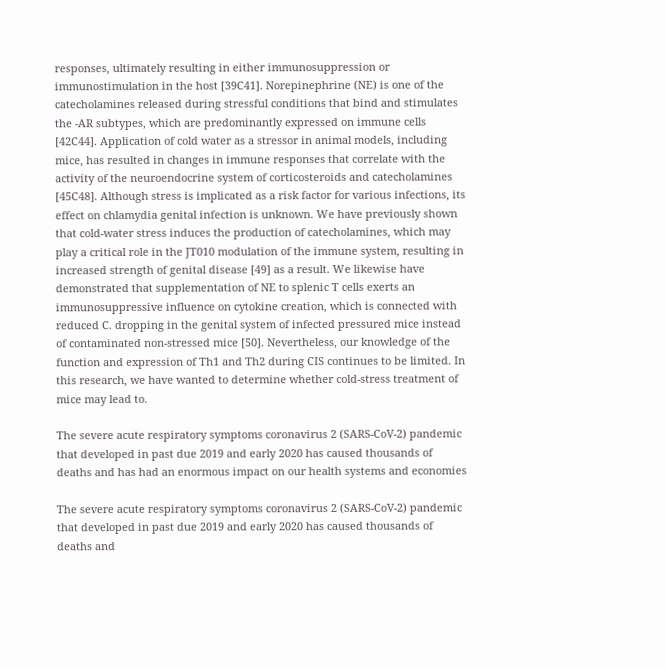responses, ultimately resulting in either immunosuppression or immunostimulation in the host [39C41]. Norepinephrine (NE) is one of the catecholamines released during stressful conditions that bind and stimulates the -AR subtypes, which are predominantly expressed on immune cells [42C44]. Application of cold water as a stressor in animal models, including mice, has resulted in changes in immune responses that correlate with the activity of the neuroendocrine system of corticosteroids and catecholamines [45C48]. Although stress is implicated as a risk factor for various infections, its effect on chlamydia genital infection is unknown. We have previously shown that cold-water stress induces the production of catecholamines, which may play a critical role in the JT010 modulation of the immune system, resulting in increased strength of genital disease [49] as a result. We likewise have demonstrated that supplementation of NE to splenic T cells exerts an immunosuppressive influence on cytokine creation, which is connected with reduced C. dropping in the genital system of infected pressured mice instead of contaminated non-stressed mice [50]. Nevertheless, our knowledge of the function and expression of Th1 and Th2 during CIS continues to be limited. In this research, we have wanted to determine whether cold-stress treatment of mice may lead to.

The severe acute respiratory symptoms coronavirus 2 (SARS-CoV-2) pandemic that developed in past due 2019 and early 2020 has caused thousands of deaths and has had an enormous impact on our health systems and economies

The severe acute respiratory symptoms coronavirus 2 (SARS-CoV-2) pandemic that developed in past due 2019 and early 2020 has caused thousands of deaths and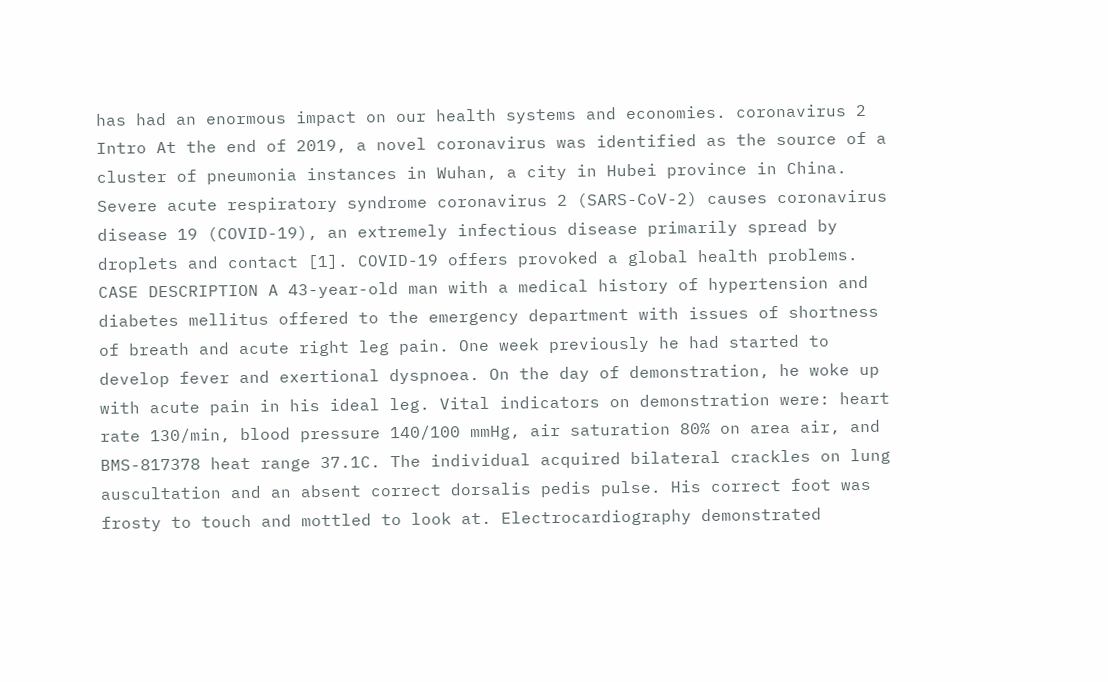has had an enormous impact on our health systems and economies. coronavirus 2 Intro At the end of 2019, a novel coronavirus was identified as the source of a cluster of pneumonia instances in Wuhan, a city in Hubei province in China. Severe acute respiratory syndrome coronavirus 2 (SARS-CoV-2) causes coronavirus disease 19 (COVID-19), an extremely infectious disease primarily spread by droplets and contact [1]. COVID-19 offers provoked a global health problems. CASE DESCRIPTION A 43-year-old man with a medical history of hypertension and diabetes mellitus offered to the emergency department with issues of shortness of breath and acute right leg pain. One week previously he had started to develop fever and exertional dyspnoea. On the day of demonstration, he woke up with acute pain in his ideal leg. Vital indicators on demonstration were: heart rate 130/min, blood pressure 140/100 mmHg, air saturation 80% on area air, and BMS-817378 heat range 37.1C. The individual acquired bilateral crackles on lung auscultation and an absent correct dorsalis pedis pulse. His correct foot was frosty to touch and mottled to look at. Electrocardiography demonstrated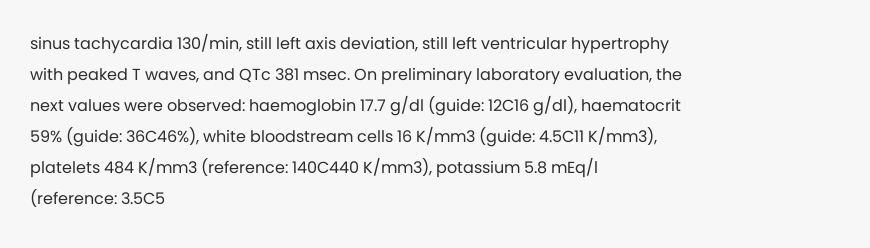sinus tachycardia 130/min, still left axis deviation, still left ventricular hypertrophy with peaked T waves, and QTc 381 msec. On preliminary laboratory evaluation, the next values were observed: haemoglobin 17.7 g/dl (guide: 12C16 g/dl), haematocrit 59% (guide: 36C46%), white bloodstream cells 16 K/mm3 (guide: 4.5C11 K/mm3), platelets 484 K/mm3 (reference: 140C440 K/mm3), potassium 5.8 mEq/l (reference: 3.5C5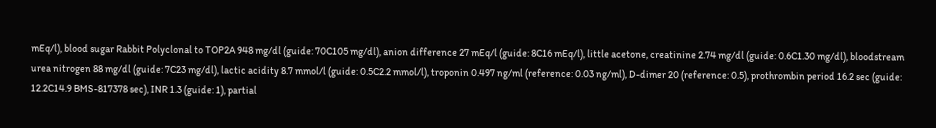mEq/l), blood sugar Rabbit Polyclonal to TOP2A 948 mg/dl (guide: 70C105 mg/dl), anion difference 27 mEq/l (guide: 8C16 mEq/l), little acetone, creatinine 2.74 mg/dl (guide: 0.6C1.30 mg/dl), bloodstream urea nitrogen 88 mg/dl (guide: 7C23 mg/dl), lactic acidity 8.7 mmol/l (guide: 0.5C2.2 mmol/l), troponin 0.497 ng/ml (reference: 0.03 ng/ml), D-dimer 20 (reference: 0.5), prothrombin period 16.2 sec (guide: 12.2C14.9 BMS-817378 sec), INR 1.3 (guide: 1), partial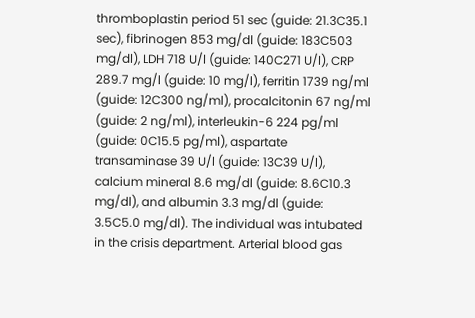thromboplastin period 51 sec (guide: 21.3C35.1 sec), fibrinogen 853 mg/dl (guide: 183C503 mg/dl), LDH 718 U/l (guide: 140C271 U/l), CRP 289.7 mg/l (guide: 10 mg/l), ferritin 1739 ng/ml (guide: 12C300 ng/ml), procalcitonin 67 ng/ml (guide: 2 ng/ml), interleukin-6 224 pg/ml (guide: 0C15.5 pg/ml), aspartate transaminase 39 U/l (guide: 13C39 U/l), calcium mineral 8.6 mg/dl (guide: 8.6C10.3 mg/dl), and albumin 3.3 mg/dl (guide: 3.5C5.0 mg/dl). The individual was intubated in the crisis department. Arterial blood gas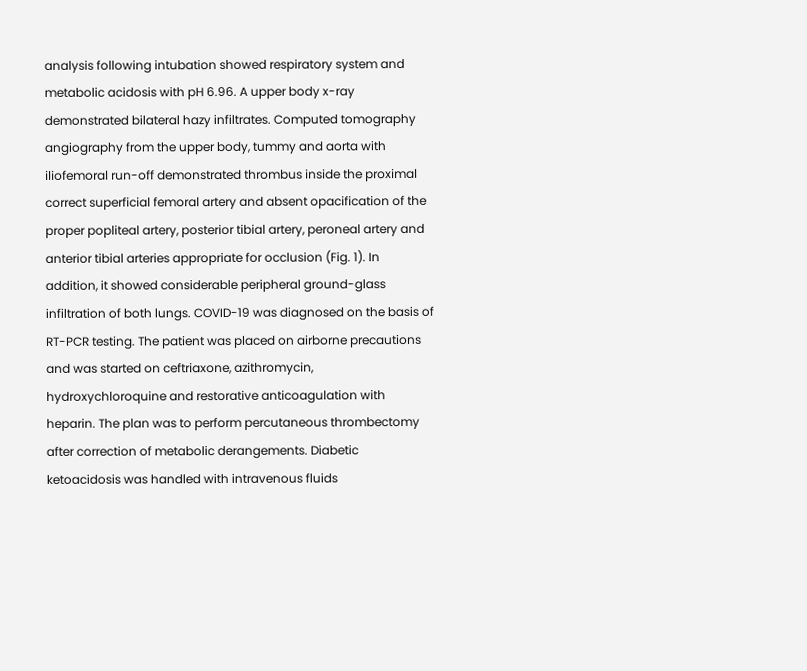analysis following intubation showed respiratory system and metabolic acidosis with pH 6.96. A upper body x-ray demonstrated bilateral hazy infiltrates. Computed tomography angiography from the upper body, tummy and aorta with iliofemoral run-off demonstrated thrombus inside the proximal correct superficial femoral artery and absent opacification of the proper popliteal artery, posterior tibial artery, peroneal artery and anterior tibial arteries appropriate for occlusion (Fig. 1). In addition, it showed considerable peripheral ground-glass infiltration of both lungs. COVID-19 was diagnosed on the basis of RT-PCR testing. The patient was placed on airborne precautions and was started on ceftriaxone, azithromycin, hydroxychloroquine and restorative anticoagulation with heparin. The plan was to perform percutaneous thrombectomy after correction of metabolic derangements. Diabetic ketoacidosis was handled with intravenous fluids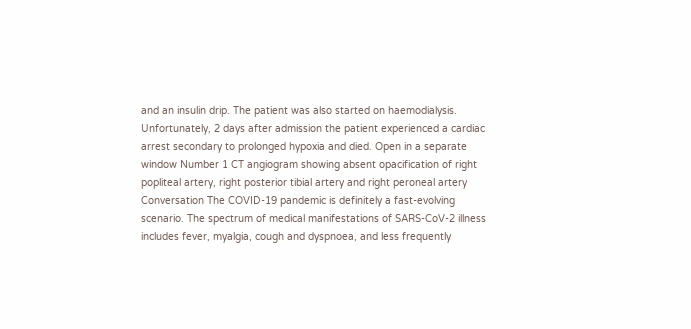and an insulin drip. The patient was also started on haemodialysis. Unfortunately, 2 days after admission the patient experienced a cardiac arrest secondary to prolonged hypoxia and died. Open in a separate window Number 1 CT angiogram showing absent opacification of right popliteal artery, right posterior tibial artery and right peroneal artery Conversation The COVID-19 pandemic is definitely a fast-evolving scenario. The spectrum of medical manifestations of SARS-CoV-2 illness includes fever, myalgia, cough and dyspnoea, and less frequently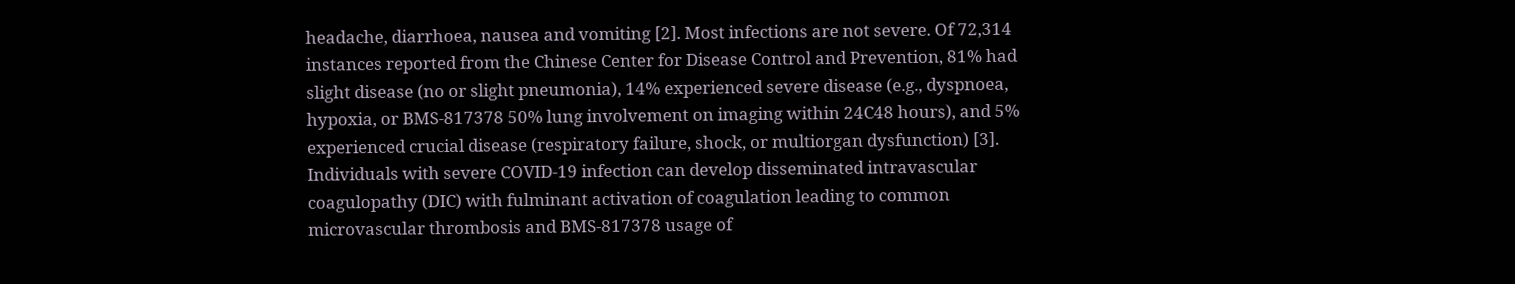headache, diarrhoea, nausea and vomiting [2]. Most infections are not severe. Of 72,314 instances reported from the Chinese Center for Disease Control and Prevention, 81% had slight disease (no or slight pneumonia), 14% experienced severe disease (e.g., dyspnoea, hypoxia, or BMS-817378 50% lung involvement on imaging within 24C48 hours), and 5% experienced crucial disease (respiratory failure, shock, or multiorgan dysfunction) [3]. Individuals with severe COVID-19 infection can develop disseminated intravascular coagulopathy (DIC) with fulminant activation of coagulation leading to common microvascular thrombosis and BMS-817378 usage of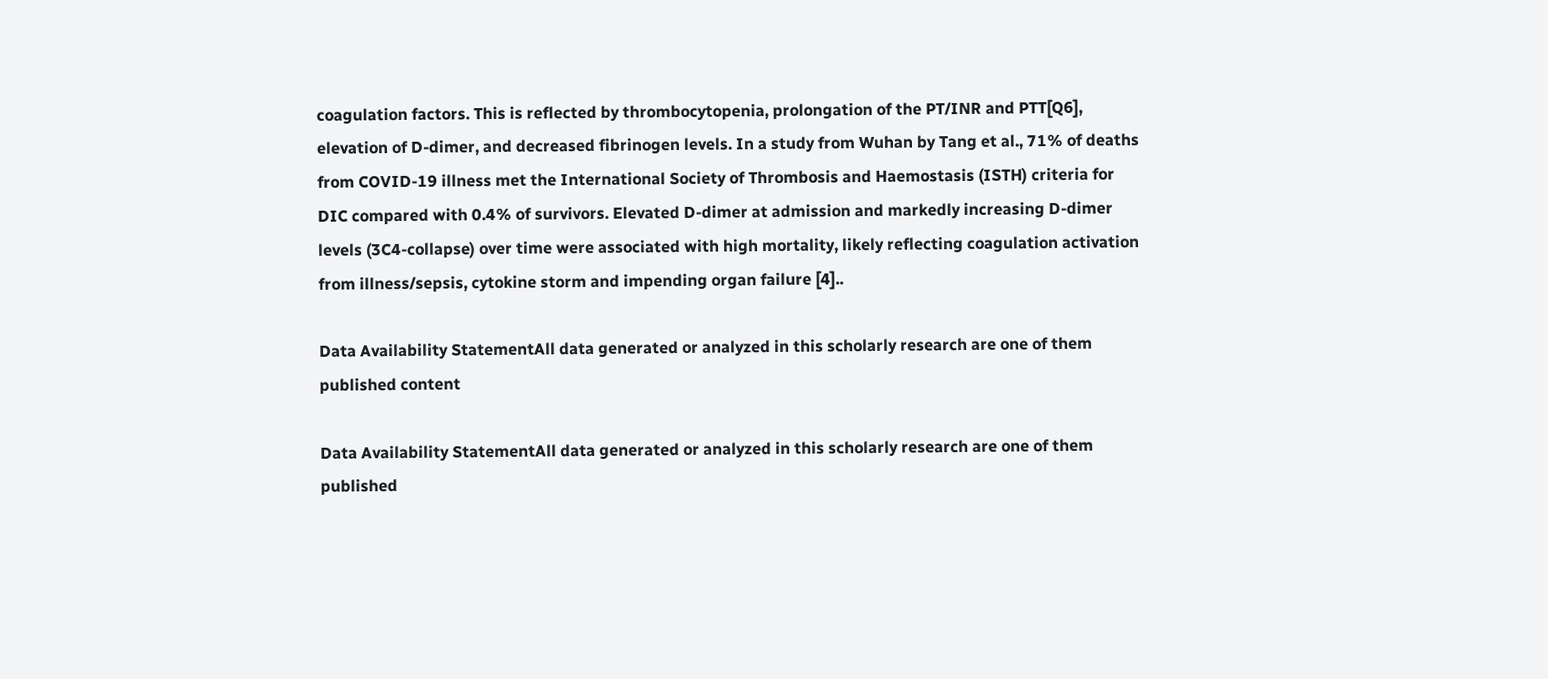coagulation factors. This is reflected by thrombocytopenia, prolongation of the PT/INR and PTT[Q6], elevation of D-dimer, and decreased fibrinogen levels. In a study from Wuhan by Tang et al., 71% of deaths from COVID-19 illness met the International Society of Thrombosis and Haemostasis (ISTH) criteria for DIC compared with 0.4% of survivors. Elevated D-dimer at admission and markedly increasing D-dimer levels (3C4-collapse) over time were associated with high mortality, likely reflecting coagulation activation from illness/sepsis, cytokine storm and impending organ failure [4]..

Data Availability StatementAll data generated or analyzed in this scholarly research are one of them published content

Data Availability StatementAll data generated or analyzed in this scholarly research are one of them published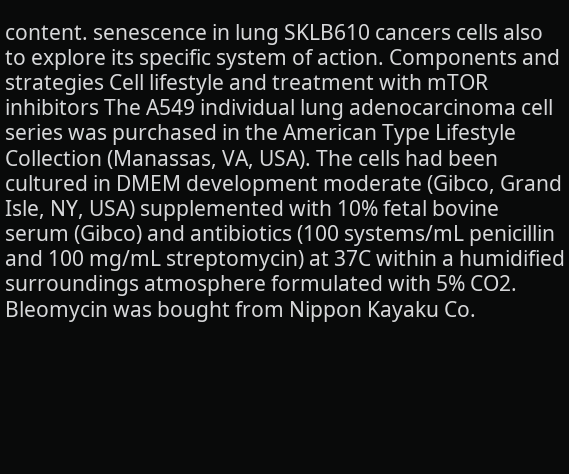content. senescence in lung SKLB610 cancers cells also to explore its specific system of action. Components and strategies Cell lifestyle and treatment with mTOR inhibitors The A549 individual lung adenocarcinoma cell series was purchased in the American Type Lifestyle Collection (Manassas, VA, USA). The cells had been cultured in DMEM development moderate (Gibco, Grand Isle, NY, USA) supplemented with 10% fetal bovine serum (Gibco) and antibiotics (100 systems/mL penicillin and 100 mg/mL streptomycin) at 37C within a humidified surroundings atmosphere formulated with 5% CO2. Bleomycin was bought from Nippon Kayaku Co.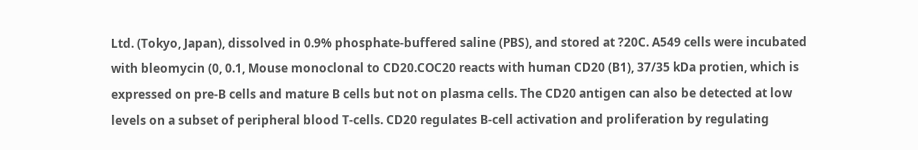Ltd. (Tokyo, Japan), dissolved in 0.9% phosphate-buffered saline (PBS), and stored at ?20C. A549 cells were incubated with bleomycin (0, 0.1, Mouse monoclonal to CD20.COC20 reacts with human CD20 (B1), 37/35 kDa protien, which is expressed on pre-B cells and mature B cells but not on plasma cells. The CD20 antigen can also be detected at low levels on a subset of peripheral blood T-cells. CD20 regulates B-cell activation and proliferation by regulating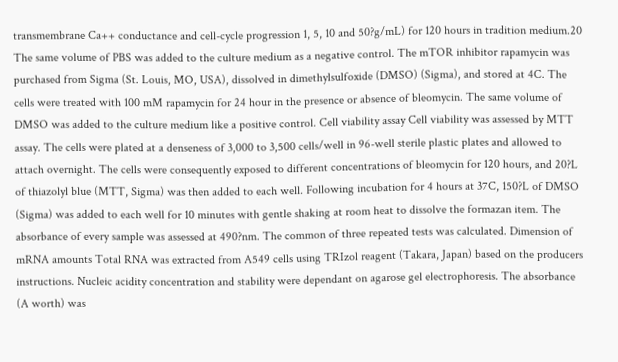transmembrane Ca++ conductance and cell-cycle progression 1, 5, 10 and 50?g/mL) for 120 hours in tradition medium.20 The same volume of PBS was added to the culture medium as a negative control. The mTOR inhibitor rapamycin was purchased from Sigma (St. Louis, MO, USA), dissolved in dimethylsulfoxide (DMSO) (Sigma), and stored at 4C. The cells were treated with 100 mM rapamycin for 24 hour in the presence or absence of bleomycin. The same volume of DMSO was added to the culture medium like a positive control. Cell viability assay Cell viability was assessed by MTT assay. The cells were plated at a denseness of 3,000 to 3,500 cells/well in 96-well sterile plastic plates and allowed to attach overnight. The cells were consequently exposed to different concentrations of bleomycin for 120 hours, and 20?L of thiazolyl blue (MTT, Sigma) was then added to each well. Following incubation for 4 hours at 37C, 150?L of DMSO (Sigma) was added to each well for 10 minutes with gentle shaking at room heat to dissolve the formazan item. The absorbance of every sample was assessed at 490?nm. The common of three repeated tests was calculated. Dimension of mRNA amounts Total RNA was extracted from A549 cells using TRIzol reagent (Takara, Japan) based on the producers instructions. Nucleic acidity concentration and stability were dependant on agarose gel electrophoresis. The absorbance (A worth) was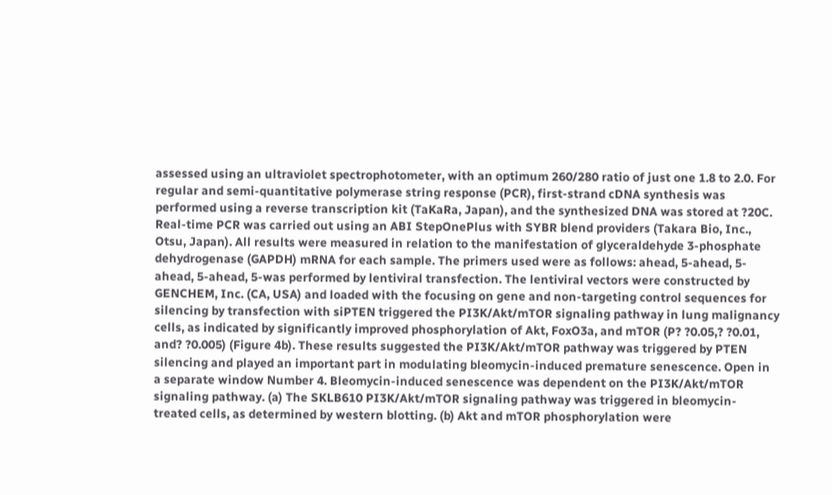assessed using an ultraviolet spectrophotometer, with an optimum 260/280 ratio of just one 1.8 to 2.0. For regular and semi-quantitative polymerase string response (PCR), first-strand cDNA synthesis was performed using a reverse transcription kit (TaKaRa, Japan), and the synthesized DNA was stored at ?20C. Real-time PCR was carried out using an ABI StepOnePlus with SYBR blend providers (Takara Bio, Inc., Otsu, Japan). All results were measured in relation to the manifestation of glyceraldehyde 3-phosphate dehydrogenase (GAPDH) mRNA for each sample. The primers used were as follows: ahead, 5-ahead, 5-ahead, 5-ahead, 5-was performed by lentiviral transfection. The lentiviral vectors were constructed by GENCHEM, Inc. (CA, USA) and loaded with the focusing on gene and non-targeting control sequences for silencing by transfection with siPTEN triggered the PI3K/Akt/mTOR signaling pathway in lung malignancy cells, as indicated by significantly improved phosphorylation of Akt, FoxO3a, and mTOR (P? ?0.05,? ?0.01, and? ?0.005) (Figure 4b). These results suggested the PI3K/Akt/mTOR pathway was triggered by PTEN silencing and played an important part in modulating bleomycin-induced premature senescence. Open in a separate window Number 4. Bleomycin-induced senescence was dependent on the PI3K/Akt/mTOR signaling pathway. (a) The SKLB610 PI3K/Akt/mTOR signaling pathway was triggered in bleomycin-treated cells, as determined by western blotting. (b) Akt and mTOR phosphorylation were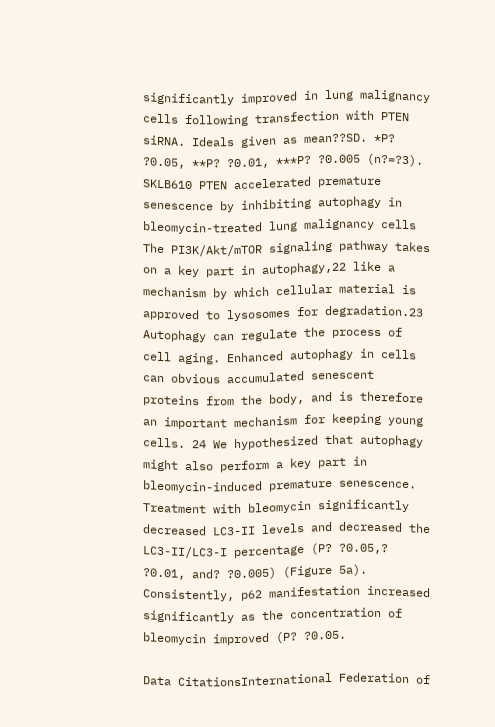significantly improved in lung malignancy cells following transfection with PTEN siRNA. Ideals given as mean??SD. *P? ?0.05, **P? ?0.01, ***P? ?0.005 (n?=?3). SKLB610 PTEN accelerated premature senescence by inhibiting autophagy in bleomycin-treated lung malignancy cells The PI3K/Akt/mTOR signaling pathway takes on a key part in autophagy,22 like a mechanism by which cellular material is approved to lysosomes for degradation.23 Autophagy can regulate the process of cell aging. Enhanced autophagy in cells can obvious accumulated senescent proteins from the body, and is therefore an important mechanism for keeping young cells. 24 We hypothesized that autophagy might also perform a key part in bleomycin-induced premature senescence. Treatment with bleomycin significantly decreased LC3-II levels and decreased the LC3-II/LC3-I percentage (P? ?0.05,? ?0.01, and? ?0.005) (Figure 5a). Consistently, p62 manifestation increased significantly as the concentration of bleomycin improved (P? ?0.05.

Data CitationsInternational Federation of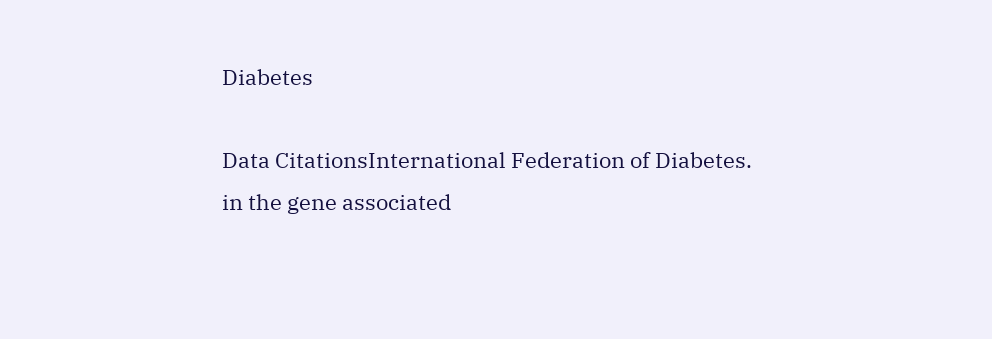Diabetes

Data CitationsInternational Federation of Diabetes. in the gene associated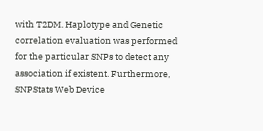with T2DM. Haplotype and Genetic correlation evaluation was performed for the particular SNPs to detect any association if existent. Furthermore, SNPStats Web Device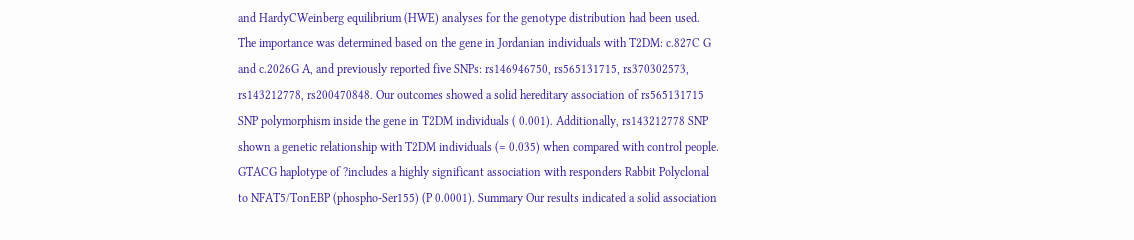and HardyCWeinberg equilibrium (HWE) analyses for the genotype distribution had been used. The importance was determined based on the gene in Jordanian individuals with T2DM: c.827C G and c.2026G A, and previously reported five SNPs: rs146946750, rs565131715, rs370302573, rs143212778, rs200470848. Our outcomes showed a solid hereditary association of rs565131715 SNP polymorphism inside the gene in T2DM individuals ( 0.001). Additionally, rs143212778 SNP shown a genetic relationship with T2DM individuals (= 0.035) when compared with control people. GTACG haplotype of ?includes a highly significant association with responders Rabbit Polyclonal to NFAT5/TonEBP (phospho-Ser155) (P 0.0001). Summary Our results indicated a solid association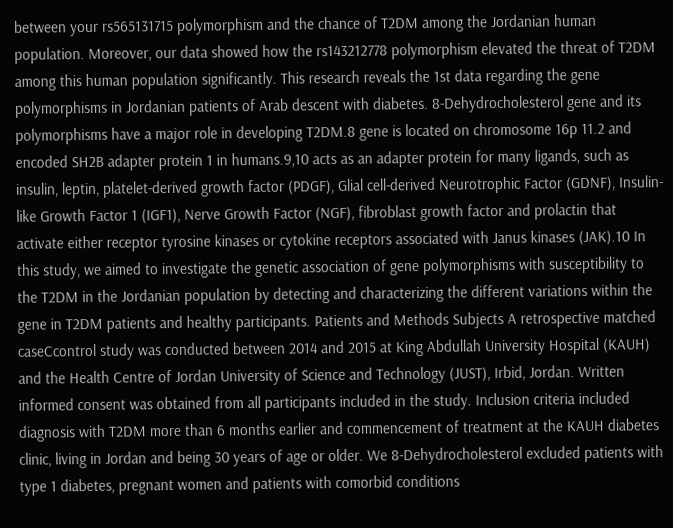between your rs565131715 polymorphism and the chance of T2DM among the Jordanian human population. Moreover, our data showed how the rs143212778 polymorphism elevated the threat of T2DM among this human population significantly. This research reveals the 1st data regarding the gene polymorphisms in Jordanian patients of Arab descent with diabetes. 8-Dehydrocholesterol gene and its polymorphisms have a major role in developing T2DM.8 gene is located on chromosome 16p 11.2 and encoded SH2B adapter protein 1 in humans.9,10 acts as an adapter protein for many ligands, such as insulin, leptin, platelet-derived growth factor (PDGF), Glial cell-derived Neurotrophic Factor (GDNF), Insulin-like Growth Factor 1 (IGF1), Nerve Growth Factor (NGF), fibroblast growth factor and prolactin that activate either receptor tyrosine kinases or cytokine receptors associated with Janus kinases (JAK).10 In this study, we aimed to investigate the genetic association of gene polymorphisms with susceptibility to the T2DM in the Jordanian population by detecting and characterizing the different variations within the gene in T2DM patients and healthy participants. Patients and Methods Subjects A retrospective matched caseCcontrol study was conducted between 2014 and 2015 at King Abdullah University Hospital (KAUH) and the Health Centre of Jordan University of Science and Technology (JUST), Irbid, Jordan. Written informed consent was obtained from all participants included in the study. Inclusion criteria included diagnosis with T2DM more than 6 months earlier and commencement of treatment at the KAUH diabetes clinic, living in Jordan and being 30 years of age or older. We 8-Dehydrocholesterol excluded patients with type 1 diabetes, pregnant women and patients with comorbid conditions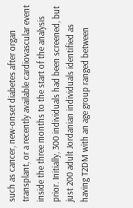such as cancer, new-onset diabetes after organ transplant, or a recently available cardiovascular event inside the three months to the start of the analysis prior. Initially, 300 individuals had been screened, but just 200 adult Jordanian individuals identified as having T2DM with an age group ranged between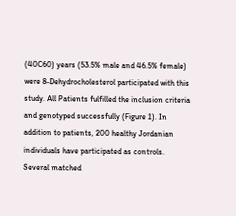(40C60) years (53.5% male and 46.5% female) were 8-Dehydrocholesterol participated with this study. All Patients fulfilled the inclusion criteria and genotyped successfully (Figure 1). In addition to patients, 200 healthy Jordanian individuals have participated as controls. Several matched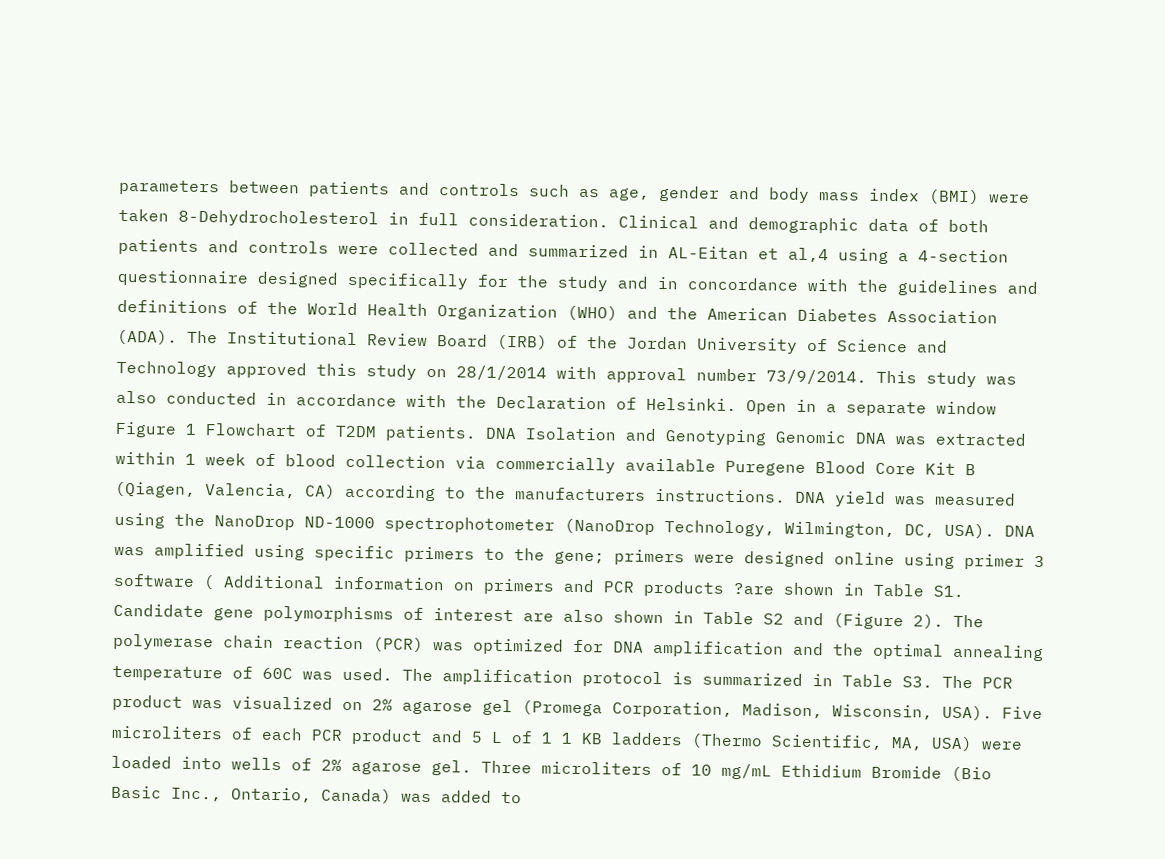parameters between patients and controls such as age, gender and body mass index (BMI) were taken 8-Dehydrocholesterol in full consideration. Clinical and demographic data of both patients and controls were collected and summarized in AL-Eitan et al,4 using a 4-section questionnaire designed specifically for the study and in concordance with the guidelines and definitions of the World Health Organization (WHO) and the American Diabetes Association (ADA). The Institutional Review Board (IRB) of the Jordan University of Science and Technology approved this study on 28/1/2014 with approval number 73/9/2014. This study was also conducted in accordance with the Declaration of Helsinki. Open in a separate window Figure 1 Flowchart of T2DM patients. DNA Isolation and Genotyping Genomic DNA was extracted within 1 week of blood collection via commercially available Puregene Blood Core Kit B (Qiagen, Valencia, CA) according to the manufacturers instructions. DNA yield was measured using the NanoDrop ND-1000 spectrophotometer (NanoDrop Technology, Wilmington, DC, USA). DNA was amplified using specific primers to the gene; primers were designed online using primer 3 software ( Additional information on primers and PCR products ?are shown in Table S1. Candidate gene polymorphisms of interest are also shown in Table S2 and (Figure 2). The polymerase chain reaction (PCR) was optimized for DNA amplification and the optimal annealing temperature of 60C was used. The amplification protocol is summarized in Table S3. The PCR product was visualized on 2% agarose gel (Promega Corporation, Madison, Wisconsin, USA). Five microliters of each PCR product and 5 L of 1 1 KB ladders (Thermo Scientific, MA, USA) were loaded into wells of 2% agarose gel. Three microliters of 10 mg/mL Ethidium Bromide (Bio Basic Inc., Ontario, Canada) was added to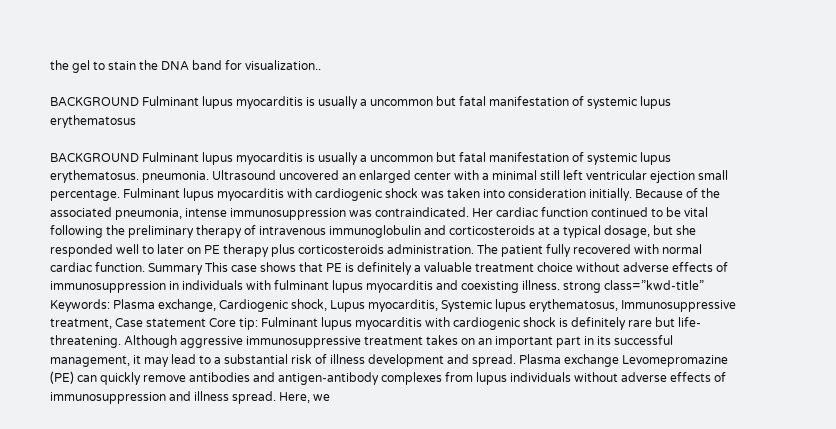the gel to stain the DNA band for visualization..

BACKGROUND Fulminant lupus myocarditis is usually a uncommon but fatal manifestation of systemic lupus erythematosus

BACKGROUND Fulminant lupus myocarditis is usually a uncommon but fatal manifestation of systemic lupus erythematosus. pneumonia. Ultrasound uncovered an enlarged center with a minimal still left ventricular ejection small percentage. Fulminant lupus myocarditis with cardiogenic shock was taken into consideration initially. Because of the associated pneumonia, intense immunosuppression was contraindicated. Her cardiac function continued to be vital following the preliminary therapy of intravenous immunoglobulin and corticosteroids at a typical dosage, but she responded well to later on PE therapy plus corticosteroids administration. The patient fully recovered with normal cardiac function. Summary This case shows that PE is definitely a valuable treatment choice without adverse effects of immunosuppression in individuals with fulminant lupus myocarditis and coexisting illness. strong class=”kwd-title” Keywords: Plasma exchange, Cardiogenic shock, Lupus myocarditis, Systemic lupus erythematosus, Immunosuppressive treatment, Case statement Core tip: Fulminant lupus myocarditis with cardiogenic shock is definitely rare but life-threatening. Although aggressive immunosuppressive treatment takes on an important part in its successful management, it may lead to a substantial risk of illness development and spread. Plasma exchange Levomepromazine (PE) can quickly remove antibodies and antigen-antibody complexes from lupus individuals without adverse effects of immunosuppression and illness spread. Here, we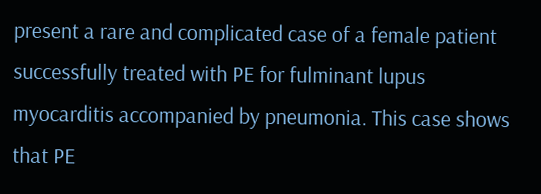present a rare and complicated case of a female patient successfully treated with PE for fulminant lupus myocarditis accompanied by pneumonia. This case shows that PE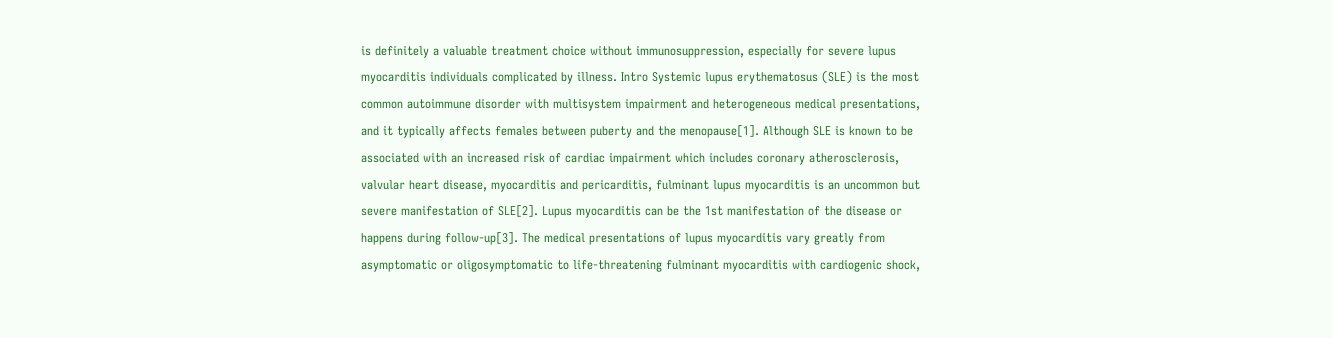is definitely a valuable treatment choice without immunosuppression, especially for severe lupus myocarditis individuals complicated by illness. Intro Systemic lupus erythematosus (SLE) is the most common autoimmune disorder with multisystem impairment and heterogeneous medical presentations, and it typically affects females between puberty and the menopause[1]. Although SLE is known to be associated with an increased risk of cardiac impairment which includes coronary atherosclerosis, valvular heart disease, myocarditis and pericarditis, fulminant lupus myocarditis is an uncommon but severe manifestation of SLE[2]. Lupus myocarditis can be the 1st manifestation of the disease or happens during follow-up[3]. The medical presentations of lupus myocarditis vary greatly from asymptomatic or oligosymptomatic to life-threatening fulminant myocarditis with cardiogenic shock,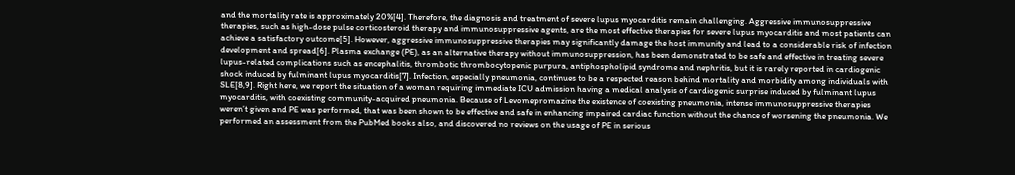and the mortality rate is approximately 20%[4]. Therefore, the diagnosis and treatment of severe lupus myocarditis remain challenging. Aggressive immunosuppressive therapies, such as high-dose pulse corticosteroid therapy and immunosuppressive agents, are the most effective therapies for severe lupus myocarditis and most patients can achieve a satisfactory outcome[5]. However, aggressive immunosuppressive therapies may significantly damage the host immunity and lead to a considerable risk of infection development and spread[6]. Plasma exchange (PE), as an alternative therapy without immunosuppression, has been demonstrated to be safe and effective in treating severe lupus-related complications such as encephalitis, thrombotic thrombocytopenic purpura, antiphospholipid syndrome and nephritis, but it is rarely reported in cardiogenic shock induced by fulminant lupus myocarditis[7]. Infection, especially pneumonia, continues to be a respected reason behind mortality and morbidity among individuals with SLE[8,9]. Right here, we report the situation of a woman requiring immediate ICU admission having a medical analysis of cardiogenic surprise induced by fulminant lupus myocarditis, with coexisting community-acquired pneumonia. Because of Levomepromazine the existence of coexisting pneumonia, intense immunosuppressive therapies weren’t given and PE was performed, that was been shown to be effective and safe in enhancing impaired cardiac function without the chance of worsening the pneumonia. We performed an assessment from the PubMed books also, and discovered no reviews on the usage of PE in serious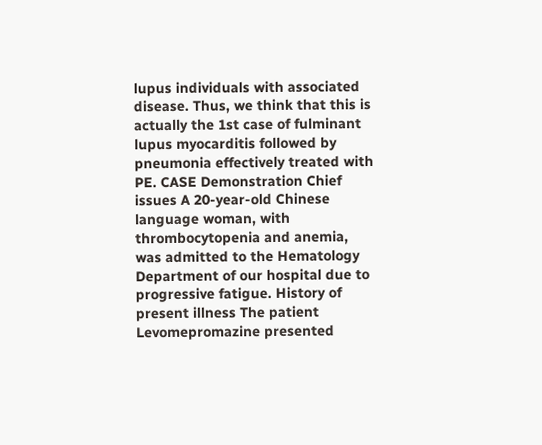lupus individuals with associated disease. Thus, we think that this is actually the 1st case of fulminant lupus myocarditis followed by pneumonia effectively treated with PE. CASE Demonstration Chief issues A 20-year-old Chinese language woman, with thrombocytopenia and anemia, was admitted to the Hematology Department of our hospital due to progressive fatigue. History of present illness The patient Levomepromazine presented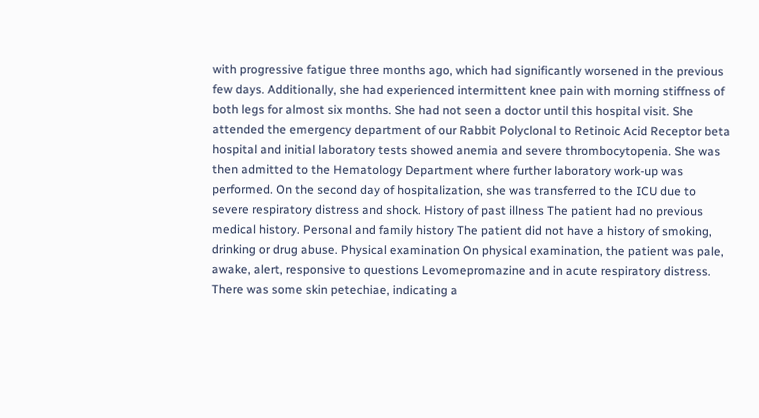with progressive fatigue three months ago, which had significantly worsened in the previous few days. Additionally, she had experienced intermittent knee pain with morning stiffness of both legs for almost six months. She had not seen a doctor until this hospital visit. She attended the emergency department of our Rabbit Polyclonal to Retinoic Acid Receptor beta hospital and initial laboratory tests showed anemia and severe thrombocytopenia. She was then admitted to the Hematology Department where further laboratory work-up was performed. On the second day of hospitalization, she was transferred to the ICU due to severe respiratory distress and shock. History of past illness The patient had no previous medical history. Personal and family history The patient did not have a history of smoking, drinking or drug abuse. Physical examination On physical examination, the patient was pale, awake, alert, responsive to questions Levomepromazine and in acute respiratory distress. There was some skin petechiae, indicating a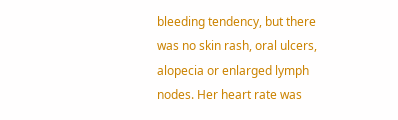bleeding tendency, but there was no skin rash, oral ulcers, alopecia or enlarged lymph nodes. Her heart rate was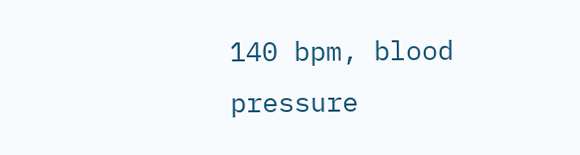140 bpm, blood pressure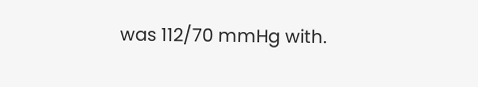was 112/70 mmHg with.